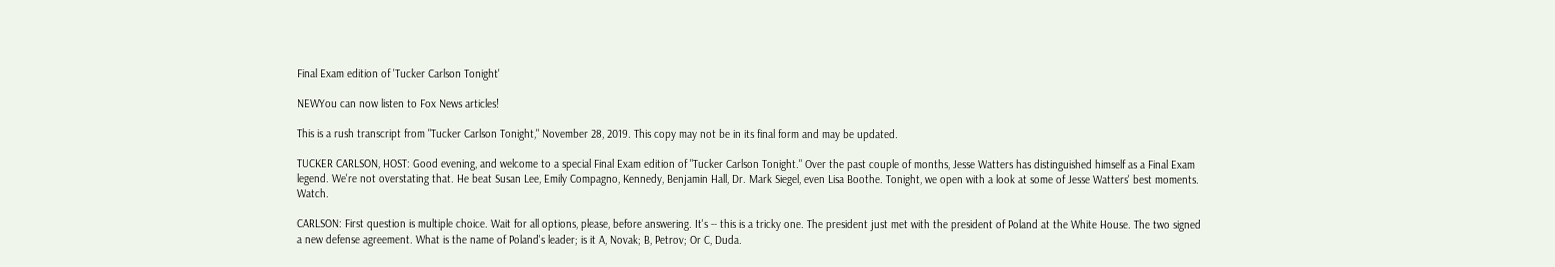Final Exam edition of 'Tucker Carlson Tonight'

NEWYou can now listen to Fox News articles!

This is a rush transcript from "Tucker Carlson Tonight," November 28, 2019. This copy may not be in its final form and may be updated.

TUCKER CARLSON, HOST: Good evening, and welcome to a special Final Exam edition of "Tucker Carlson Tonight." Over the past couple of months, Jesse Watters has distinguished himself as a Final Exam legend. We're not overstating that. He beat Susan Lee, Emily Compagno, Kennedy, Benjamin Hall, Dr. Mark Siegel, even Lisa Boothe. Tonight, we open with a look at some of Jesse Watters' best moments. Watch.

CARLSON: First question is multiple choice. Wait for all options, please, before answering. It's -- this is a tricky one. The president just met with the president of Poland at the White House. The two signed a new defense agreement. What is the name of Poland's leader; is it A, Novak; B, Petrov; Or C, Duda.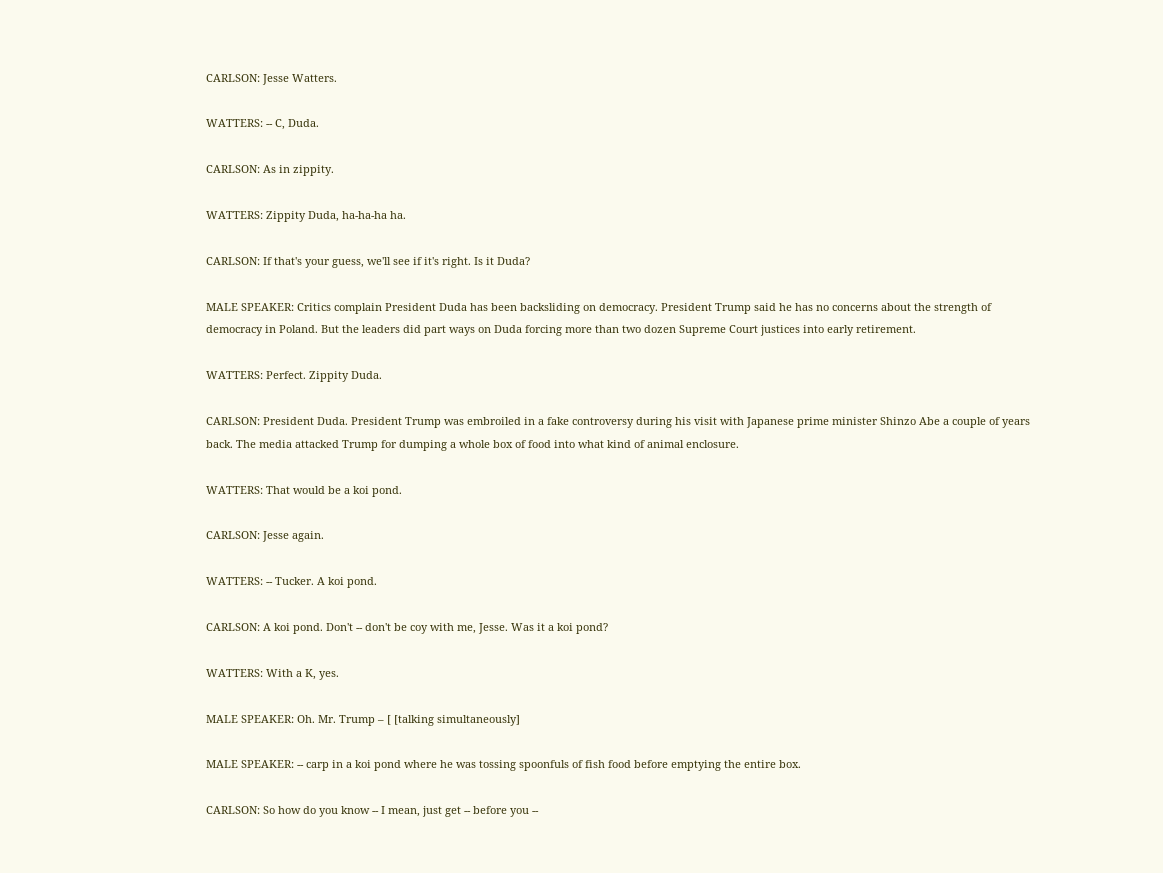CARLSON: Jesse Watters.

WATTERS: -- C, Duda.

CARLSON: As in zippity.

WATTERS: Zippity Duda, ha-ha-ha ha.

CARLSON: If that's your guess, we'll see if it's right. Is it Duda?

MALE SPEAKER: Critics complain President Duda has been backsliding on democracy. President Trump said he has no concerns about the strength of democracy in Poland. But the leaders did part ways on Duda forcing more than two dozen Supreme Court justices into early retirement.

WATTERS: Perfect. Zippity Duda.

CARLSON: President Duda. President Trump was embroiled in a fake controversy during his visit with Japanese prime minister Shinzo Abe a couple of years back. The media attacked Trump for dumping a whole box of food into what kind of animal enclosure.

WATTERS: That would be a koi pond.

CARLSON: Jesse again.

WATTERS: -- Tucker. A koi pond.

CARLSON: A koi pond. Don't -- don't be coy with me, Jesse. Was it a koi pond?

WATTERS: With a K, yes.

MALE SPEAKER: Oh. Mr. Trump – [ [talking simultaneously]

MALE SPEAKER: -- carp in a koi pond where he was tossing spoonfuls of fish food before emptying the entire box.

CARLSON: So how do you know -- I mean, just get -- before you --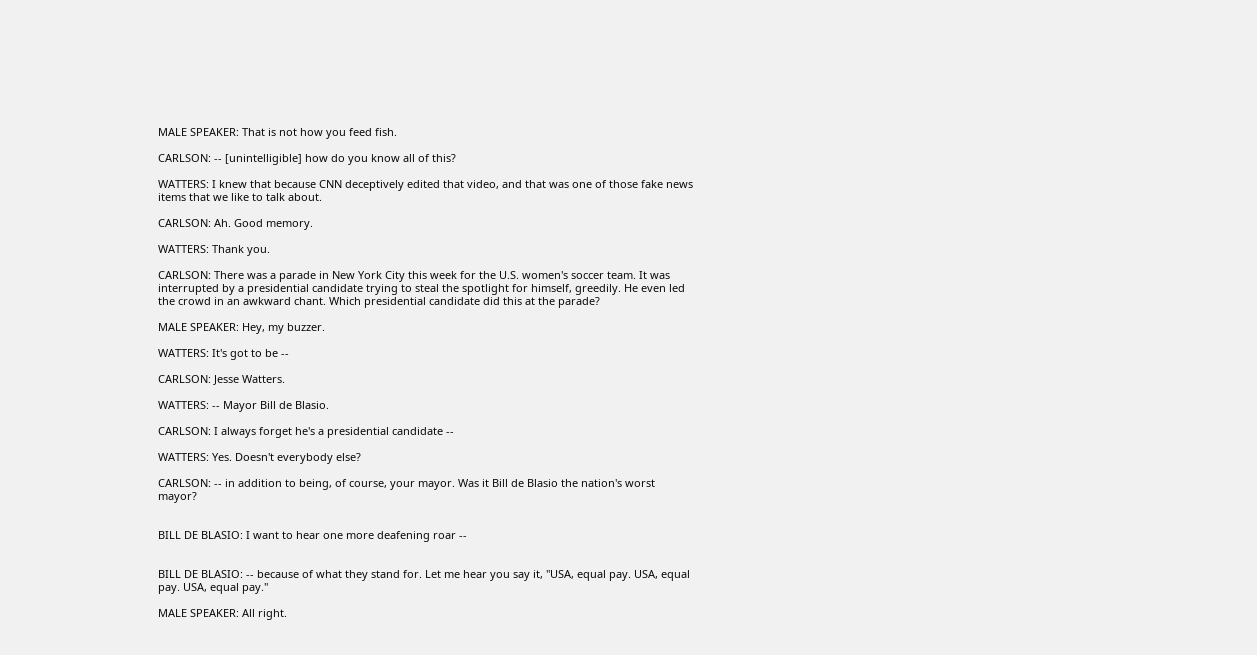MALE SPEAKER: That is not how you feed fish.

CARLSON: -- [unintelligible] how do you know all of this?

WATTERS: I knew that because CNN deceptively edited that video, and that was one of those fake news items that we like to talk about.

CARLSON: Ah. Good memory.

WATTERS: Thank you.

CARLSON: There was a parade in New York City this week for the U.S. women's soccer team. It was interrupted by a presidential candidate trying to steal the spotlight for himself, greedily. He even led the crowd in an awkward chant. Which presidential candidate did this at the parade?

MALE SPEAKER: Hey, my buzzer.

WATTERS: It's got to be --

CARLSON: Jesse Watters.

WATTERS: -- Mayor Bill de Blasio.

CARLSON: I always forget he's a presidential candidate --

WATTERS: Yes. Doesn't everybody else?

CARLSON: -- in addition to being, of course, your mayor. Was it Bill de Blasio the nation's worst mayor?


BILL DE BLASIO: I want to hear one more deafening roar --


BILL DE BLASIO: -- because of what they stand for. Let me hear you say it, "USA, equal pay. USA, equal pay. USA, equal pay."

MALE SPEAKER: All right.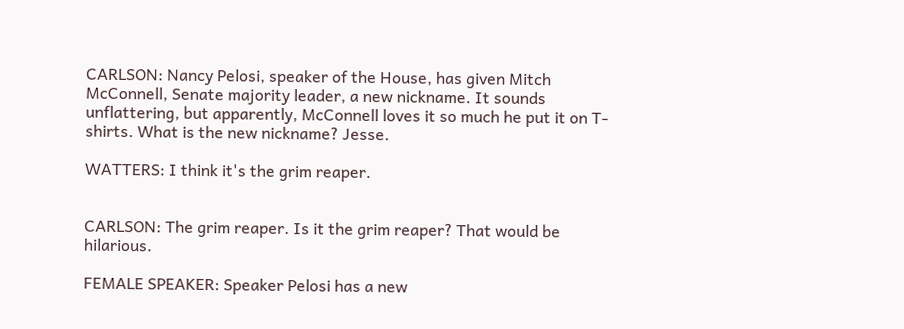CARLSON: Nancy Pelosi, speaker of the House, has given Mitch McConnell, Senate majority leader, a new nickname. It sounds unflattering, but apparently, McConnell loves it so much he put it on T-shirts. What is the new nickname? Jesse.

WATTERS: I think it's the grim reaper.


CARLSON: The grim reaper. Is it the grim reaper? That would be hilarious.

FEMALE SPEAKER: Speaker Pelosi has a new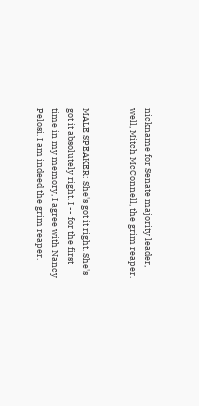nickname for Senate majority leader, well, Mitch McConnell, the grim reaper.


MALE SPEAKER: She's got it right. She's got it absolutely right. I -- for the first time in my memory, I agree with Nancy Pelosi. I am indeed the grim reaper.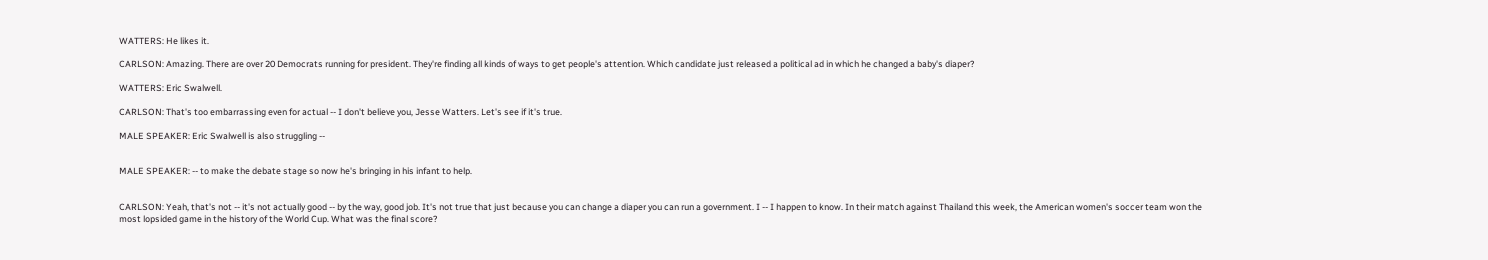WATTERS: He likes it.

CARLSON: Amazing. There are over 20 Democrats running for president. They're finding all kinds of ways to get people's attention. Which candidate just released a political ad in which he changed a baby's diaper?

WATTERS: Eric Swalwell.

CARLSON: That's too embarrassing even for actual -- I don't believe you, Jesse Watters. Let's see if it's true.

MALE SPEAKER: Eric Swalwell is also struggling --


MALE SPEAKER: -- to make the debate stage so now he's bringing in his infant to help.


CARLSON: Yeah, that's not -- it's not actually good -- by the way, good job. It's not true that just because you can change a diaper you can run a government. I -- I happen to know. In their match against Thailand this week, the American women's soccer team won the most lopsided game in the history of the World Cup. What was the final score?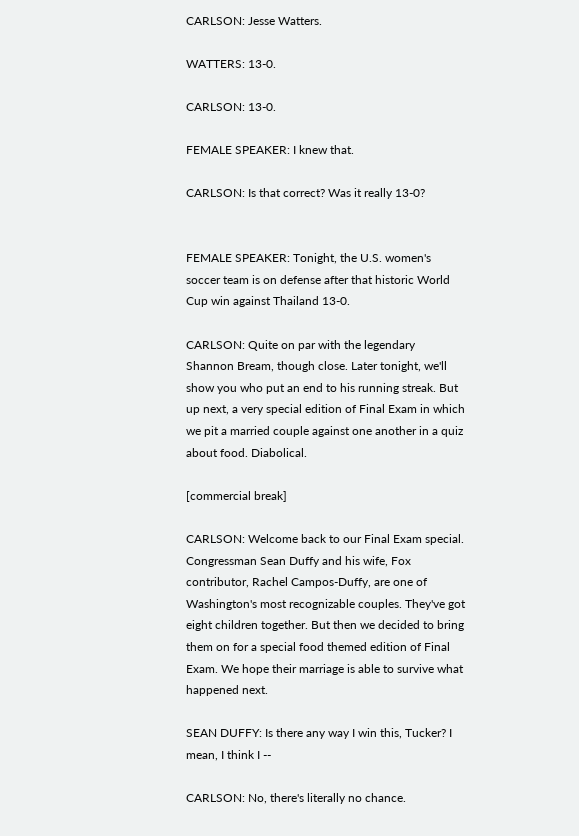CARLSON: Jesse Watters.

WATTERS: 13-0.

CARLSON: 13-0.

FEMALE SPEAKER: I knew that.

CARLSON: Is that correct? Was it really 13-0?


FEMALE SPEAKER: Tonight, the U.S. women's soccer team is on defense after that historic World Cup win against Thailand 13-0.

CARLSON: Quite on par with the legendary Shannon Bream, though close. Later tonight, we'll show you who put an end to his running streak. But up next, a very special edition of Final Exam in which we pit a married couple against one another in a quiz about food. Diabolical.

[commercial break]

CARLSON: Welcome back to our Final Exam special. Congressman Sean Duffy and his wife, Fox contributor, Rachel Campos-Duffy, are one of Washington's most recognizable couples. They've got eight children together. But then we decided to bring them on for a special food themed edition of Final Exam. We hope their marriage is able to survive what happened next.

SEAN DUFFY: Is there any way I win this, Tucker? I mean, I think I --

CARLSON: No, there's literally no chance.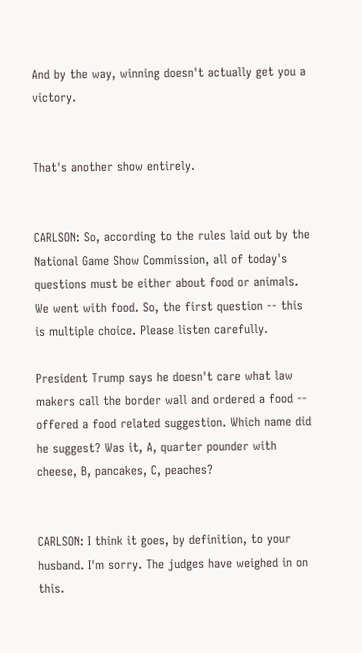And by the way, winning doesn't actually get you a victory.


That's another show entirely.


CARLSON: So, according to the rules laid out by the National Game Show Commission, all of today's questions must be either about food or animals. We went with food. So, the first question -- this is multiple choice. Please listen carefully.

President Trump says he doesn't care what law makers call the border wall and ordered a food -- offered a food related suggestion. Which name did he suggest? Was it, A, quarter pounder with cheese, B, pancakes, C, peaches?


CARLSON: I think it goes, by definition, to your husband. I'm sorry. The judges have weighed in on this.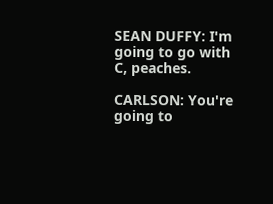SEAN DUFFY: I'm going to go with C, peaches.

CARLSON: You're going to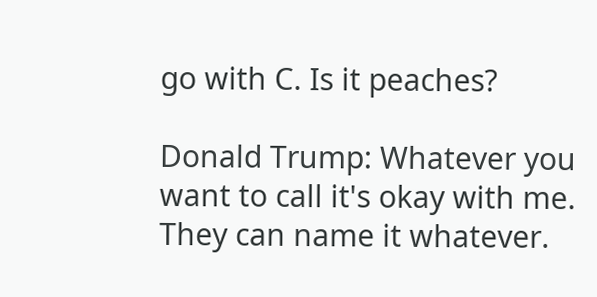go with C. Is it peaches?

Donald Trump: Whatever you want to call it's okay with me. They can name it whatever.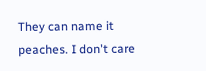They can name it peaches. I don't care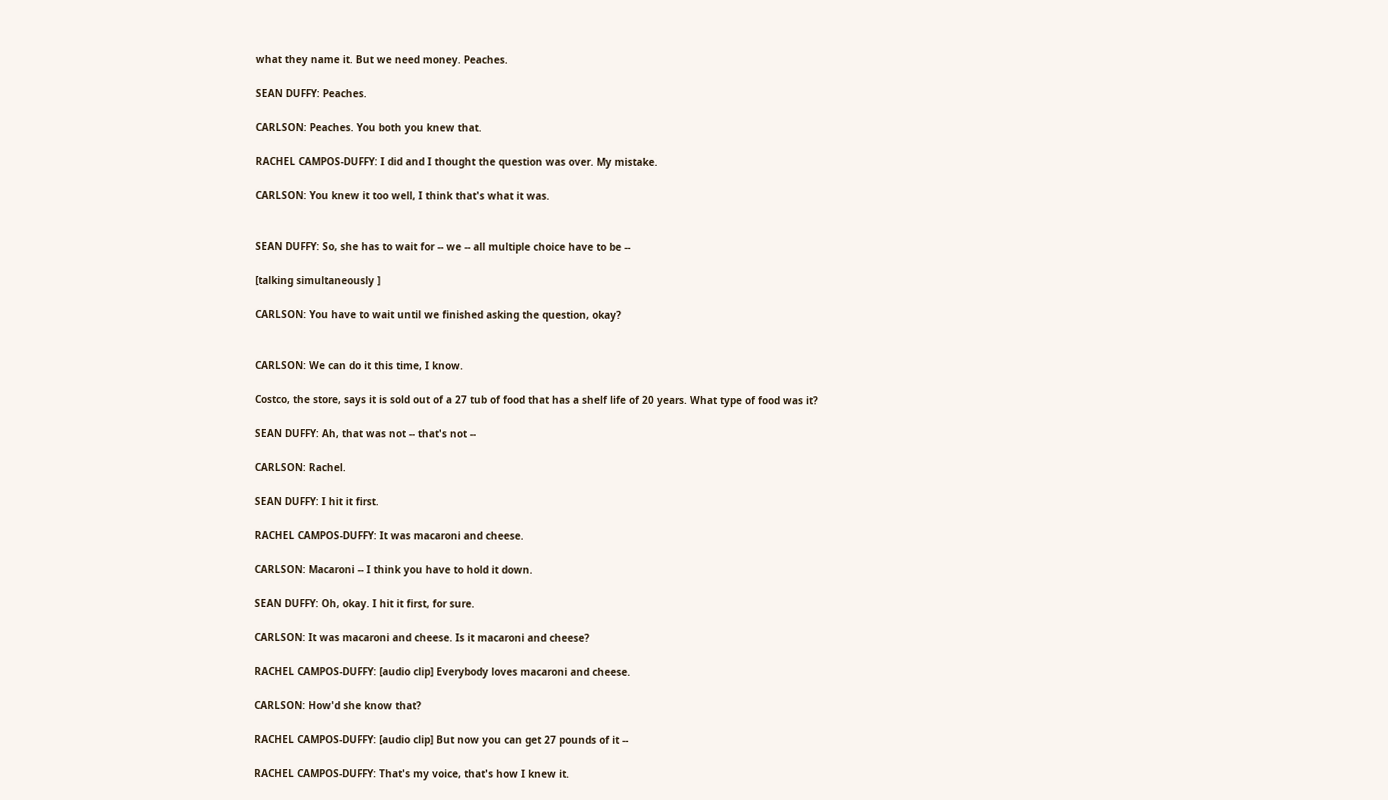what they name it. But we need money. Peaches.

SEAN DUFFY: Peaches.

CARLSON: Peaches. You both you knew that.

RACHEL CAMPOS-DUFFY: I did and I thought the question was over. My mistake.

CARLSON: You knew it too well, I think that's what it was.


SEAN DUFFY: So, she has to wait for -- we -- all multiple choice have to be --

[talking simultaneously ]

CARLSON: You have to wait until we finished asking the question, okay?


CARLSON: We can do it this time, I know.

Costco, the store, says it is sold out of a 27 tub of food that has a shelf life of 20 years. What type of food was it?

SEAN DUFFY: Ah, that was not -- that's not --

CARLSON: Rachel.

SEAN DUFFY: I hit it first.

RACHEL CAMPOS-DUFFY: It was macaroni and cheese.

CARLSON: Macaroni -- I think you have to hold it down.

SEAN DUFFY: Oh, okay. I hit it first, for sure.

CARLSON: It was macaroni and cheese. Is it macaroni and cheese?

RACHEL CAMPOS-DUFFY: [audio clip] Everybody loves macaroni and cheese.

CARLSON: How'd she know that?

RACHEL CAMPOS-DUFFY: [audio clip] But now you can get 27 pounds of it --

RACHEL CAMPOS-DUFFY: That's my voice, that's how I knew it.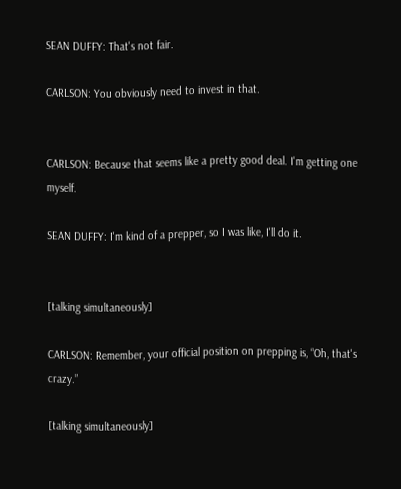SEAN DUFFY: That's not fair.

CARLSON: You obviously need to invest in that.


CARLSON: Because that seems like a pretty good deal. I'm getting one myself.

SEAN DUFFY: I'm kind of a prepper, so I was like, I'll do it.


[talking simultaneously]

CARLSON: Remember, your official position on prepping is, “Oh, that's crazy.”

[talking simultaneously]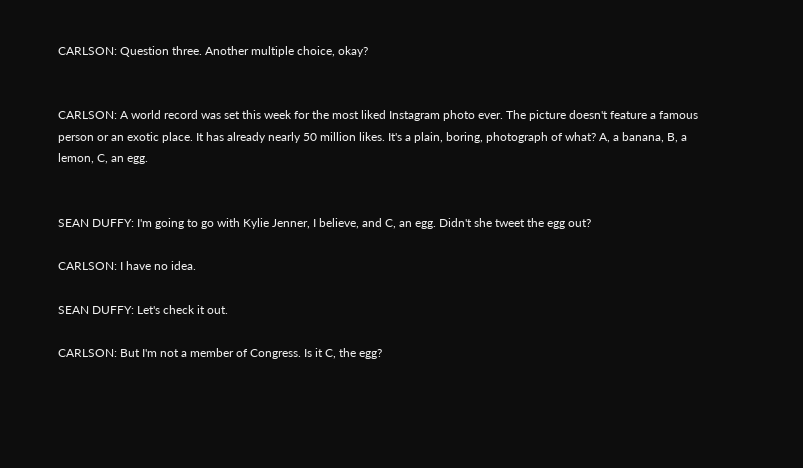CARLSON: Question three. Another multiple choice, okay?


CARLSON: A world record was set this week for the most liked Instagram photo ever. The picture doesn't feature a famous person or an exotic place. It has already nearly 50 million likes. It's a plain, boring, photograph of what? A, a banana, B, a lemon, C, an egg.


SEAN DUFFY: I'm going to go with Kylie Jenner, I believe, and C, an egg. Didn't she tweet the egg out?

CARLSON: I have no idea.

SEAN DUFFY: Let's check it out.

CARLSON: But I'm not a member of Congress. Is it C, the egg?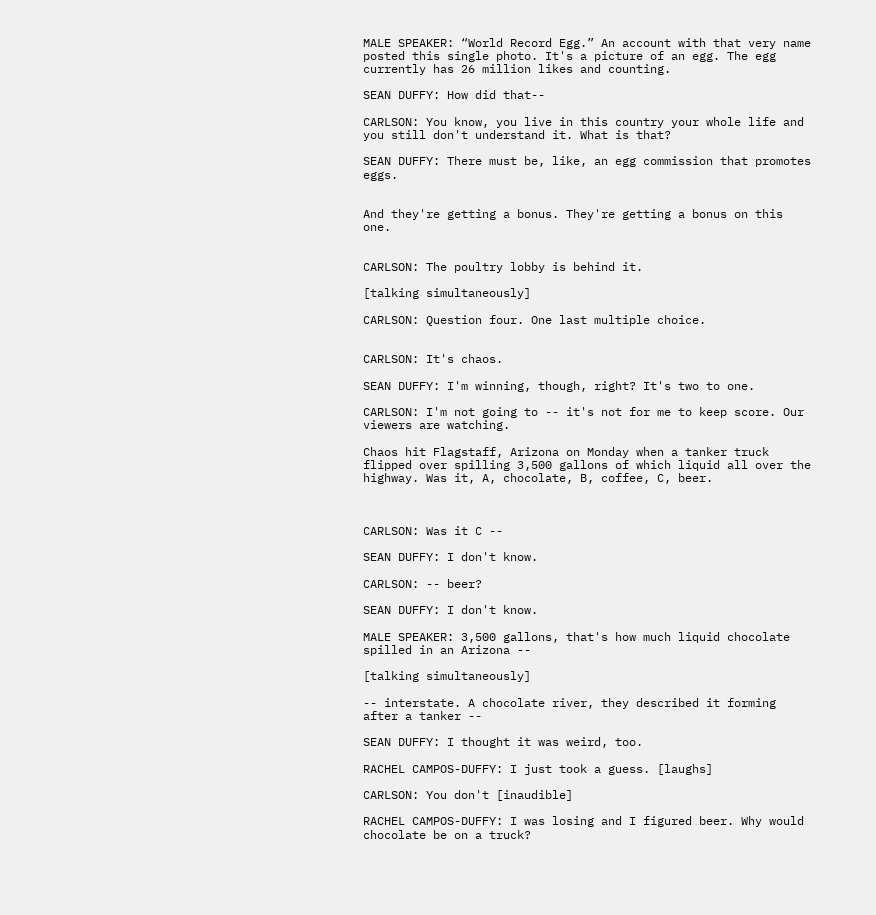MALE SPEAKER: “World Record Egg.” An account with that very name posted this single photo. It's a picture of an egg. The egg currently has 26 million likes and counting.

SEAN DUFFY: How did that--

CARLSON: You know, you live in this country your whole life and you still don't understand it. What is that?

SEAN DUFFY: There must be, like, an egg commission that promotes eggs.


And they're getting a bonus. They're getting a bonus on this one.


CARLSON: The poultry lobby is behind it.

[talking simultaneously]

CARLSON: Question four. One last multiple choice.


CARLSON: It's chaos.

SEAN DUFFY: I'm winning, though, right? It's two to one.

CARLSON: I'm not going to -- it's not for me to keep score. Our viewers are watching.

Chaos hit Flagstaff, Arizona on Monday when a tanker truck flipped over spilling 3,500 gallons of which liquid all over the highway. Was it, A, chocolate, B, coffee, C, beer.



CARLSON: Was it C --

SEAN DUFFY: I don't know.

CARLSON: -- beer?

SEAN DUFFY: I don't know.

MALE SPEAKER: 3,500 gallons, that's how much liquid chocolate spilled in an Arizona --

[talking simultaneously]

-- interstate. A chocolate river, they described it forming after a tanker --

SEAN DUFFY: I thought it was weird, too.

RACHEL CAMPOS-DUFFY: I just took a guess. [laughs]

CARLSON: You don't [inaudible]

RACHEL CAMPOS-DUFFY: I was losing and I figured beer. Why would chocolate be on a truck?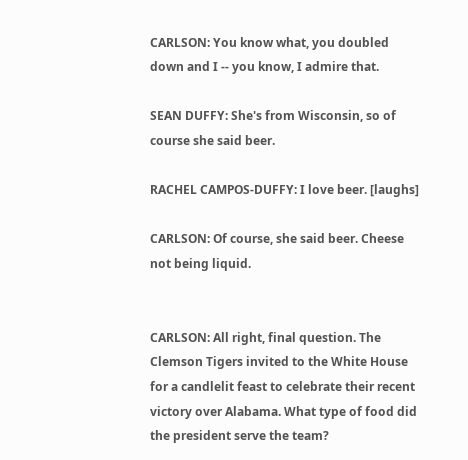CARLSON: You know what, you doubled down and I -- you know, I admire that.

SEAN DUFFY: She's from Wisconsin, so of course she said beer.

RACHEL CAMPOS-DUFFY: I love beer. [laughs]

CARLSON: Of course, she said beer. Cheese not being liquid.


CARLSON: All right, final question. The Clemson Tigers invited to the White House for a candlelit feast to celebrate their recent victory over Alabama. What type of food did the president serve the team?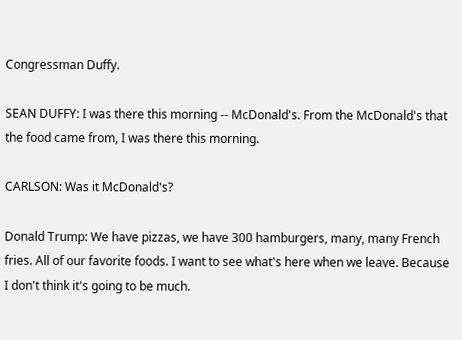Congressman Duffy.

SEAN DUFFY: I was there this morning -- McDonald's. From the McDonald's that the food came from, I was there this morning.

CARLSON: Was it McDonald's?

Donald Trump: We have pizzas, we have 300 hamburgers, many, many French fries. All of our favorite foods. I want to see what's here when we leave. Because I don't think it's going to be much.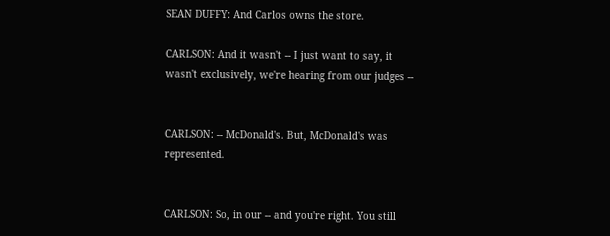SEAN DUFFY: And Carlos owns the store.

CARLSON: And it wasn't -- I just want to say, it wasn't exclusively, we're hearing from our judges --


CARLSON: -- McDonald's. But, McDonald's was represented.


CARLSON: So, in our -- and you're right. You still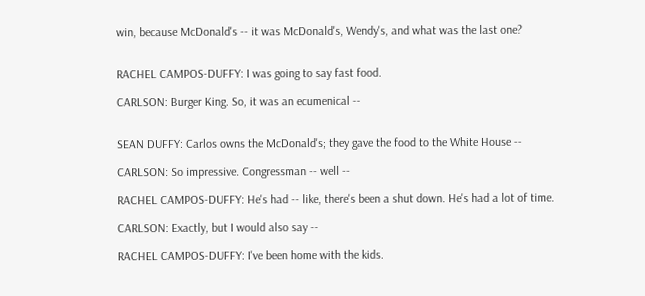win, because McDonald's -- it was McDonald's, Wendy's, and what was the last one?


RACHEL CAMPOS-DUFFY: I was going to say fast food.

CARLSON: Burger King. So, it was an ecumenical --


SEAN DUFFY: Carlos owns the McDonald's; they gave the food to the White House --

CARLSON: So impressive. Congressman -- well --

RACHEL CAMPOS-DUFFY: He's had -- like, there's been a shut down. He's had a lot of time.

CARLSON: Exactly, but I would also say --

RACHEL CAMPOS-DUFFY: I've been home with the kids.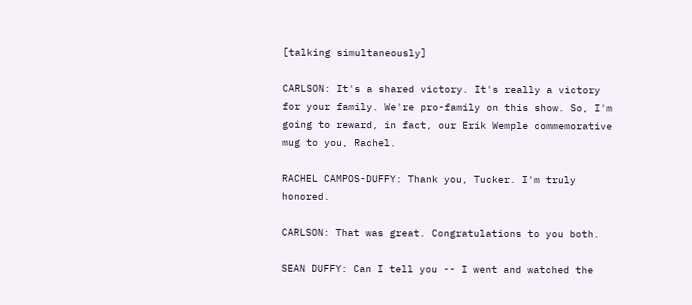[talking simultaneously]

CARLSON: It's a shared victory. It's really a victory for your family. We're pro-family on this show. So, I'm going to reward, in fact, our Erik Wemple commemorative mug to you, Rachel.

RACHEL CAMPOS-DUFFY: Thank you, Tucker. I'm truly honored.

CARLSON: That was great. Congratulations to you both.

SEAN DUFFY: Can I tell you -- I went and watched the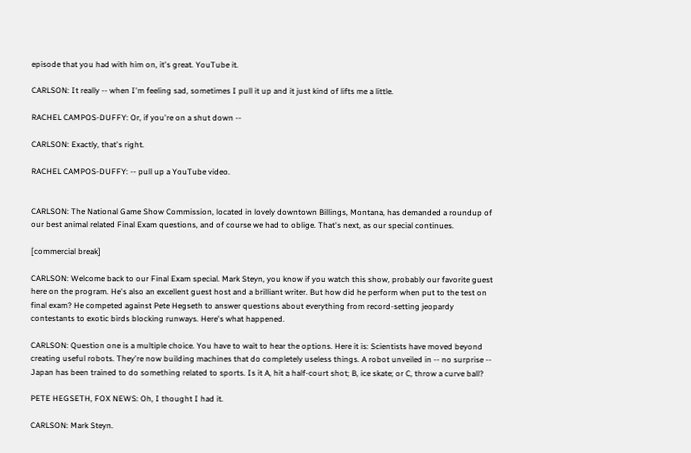episode that you had with him on, it's great. YouTube it.

CARLSON: It really -- when I'm feeling sad, sometimes I pull it up and it just kind of lifts me a little.

RACHEL CAMPOS-DUFFY: Or, if you're on a shut down --

CARLSON: Exactly, that's right.

RACHEL CAMPOS-DUFFY: -- pull up a YouTube video.


CARLSON: The National Game Show Commission, located in lovely downtown Billings, Montana, has demanded a roundup of our best animal related Final Exam questions, and of course we had to oblige. That's next, as our special continues.

[commercial break]

CARLSON: Welcome back to our Final Exam special. Mark Steyn, you know if you watch this show, probably our favorite guest here on the program. He's also an excellent guest host and a brilliant writer. But how did he perform when put to the test on final exam? He competed against Pete Hegseth to answer questions about everything from record-setting jeopardy contestants to exotic birds blocking runways. Here's what happened.

CARLSON: Question one is a multiple choice. You have to wait to hear the options. Here it is: Scientists have moved beyond creating useful robots. They're now building machines that do completely useless things. A robot unveiled in -- no surprise -- Japan has been trained to do something related to sports. Is it A, hit a half-court shot; B, ice skate; or C, throw a curve ball?

PETE HEGSETH, FOX NEWS: Oh, I thought I had it.

CARLSON: Mark Steyn.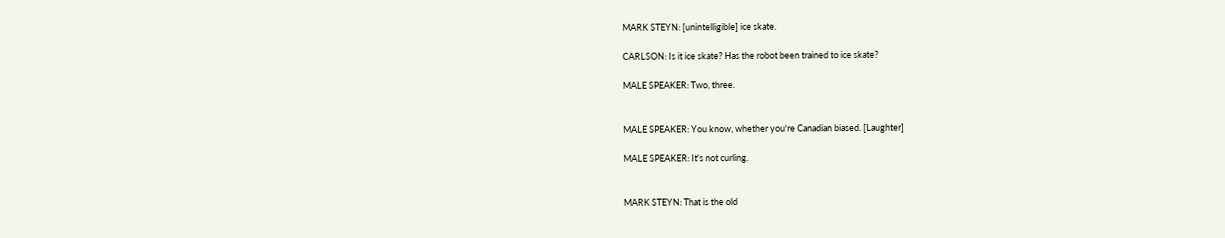MARK STEYN: [unintelligible] ice skate.

CARLSON: Is it ice skate? Has the robot been trained to ice skate?

MALE SPEAKER: Two, three.


MALE SPEAKER: You know, whether you're Canadian biased. [Laughter]

MALE SPEAKER: It's not curling.


MARK STEYN: That is the old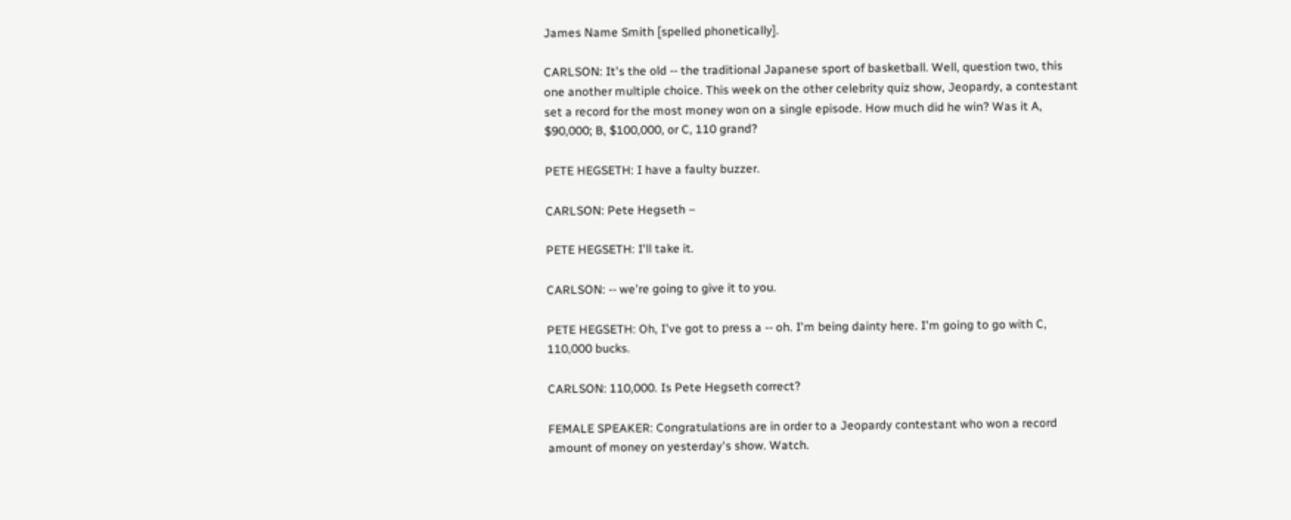James Name Smith [spelled phonetically].

CARLSON: It's the old -- the traditional Japanese sport of basketball. Well, question two, this one another multiple choice. This week on the other celebrity quiz show, Jeopardy, a contestant set a record for the most money won on a single episode. How much did he win? Was it A, $90,000; B, $100,000, or C, 110 grand?

PETE HEGSETH: I have a faulty buzzer.

CARLSON: Pete Hegseth –

PETE HEGSETH: I'll take it.

CARLSON: -- we're going to give it to you.

PETE HEGSETH: Oh, I've got to press a -- oh. I'm being dainty here. I'm going to go with C, 110,000 bucks.

CARLSON: 110,000. Is Pete Hegseth correct?

FEMALE SPEAKER: Congratulations are in order to a Jeopardy contestant who won a record amount of money on yesterday's show. Watch.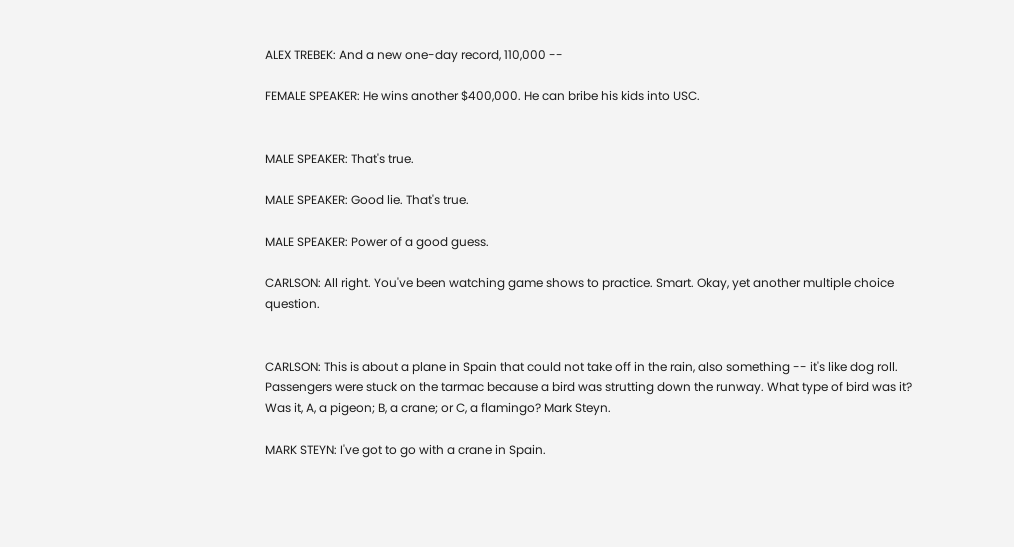ALEX TREBEK: And a new one-day record, 110,000 --

FEMALE SPEAKER: He wins another $400,000. He can bribe his kids into USC.


MALE SPEAKER: That's true.

MALE SPEAKER: Good lie. That's true.

MALE SPEAKER: Power of a good guess.

CARLSON: All right. You've been watching game shows to practice. Smart. Okay, yet another multiple choice question.


CARLSON: This is about a plane in Spain that could not take off in the rain, also something -- it's like dog roll. Passengers were stuck on the tarmac because a bird was strutting down the runway. What type of bird was it? Was it, A, a pigeon; B, a crane; or C, a flamingo? Mark Steyn.

MARK STEYN: I've got to go with a crane in Spain.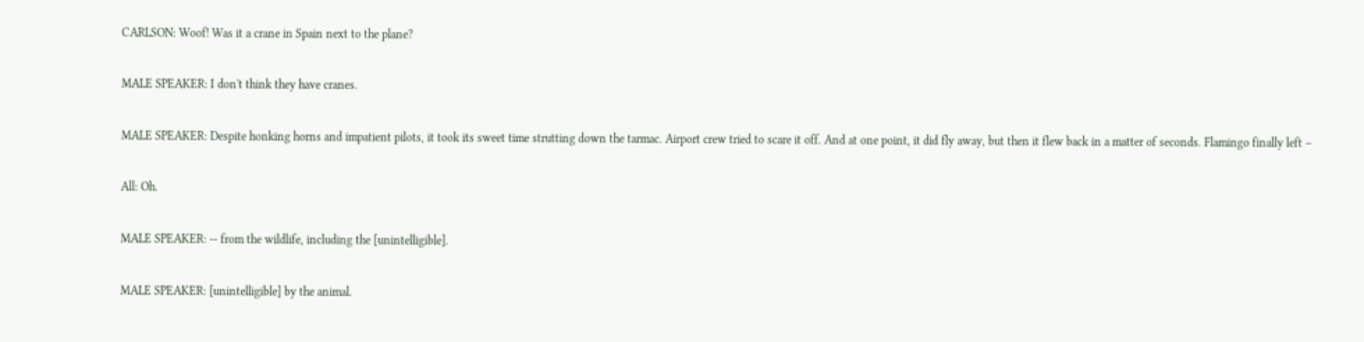CARLSON: Woof! Was it a crane in Spain next to the plane?

MALE SPEAKER: I don't think they have cranes.

MALE SPEAKER: Despite honking horns and impatient pilots, it took its sweet time strutting down the tarmac. Airport crew tried to scare it off. And at one point, it did fly away, but then it flew back in a matter of seconds. Flamingo finally left –

All: Oh.

MALE SPEAKER: -- from the wildlife, including the [unintelligible].

MALE SPEAKER: [unintelligible] by the animal.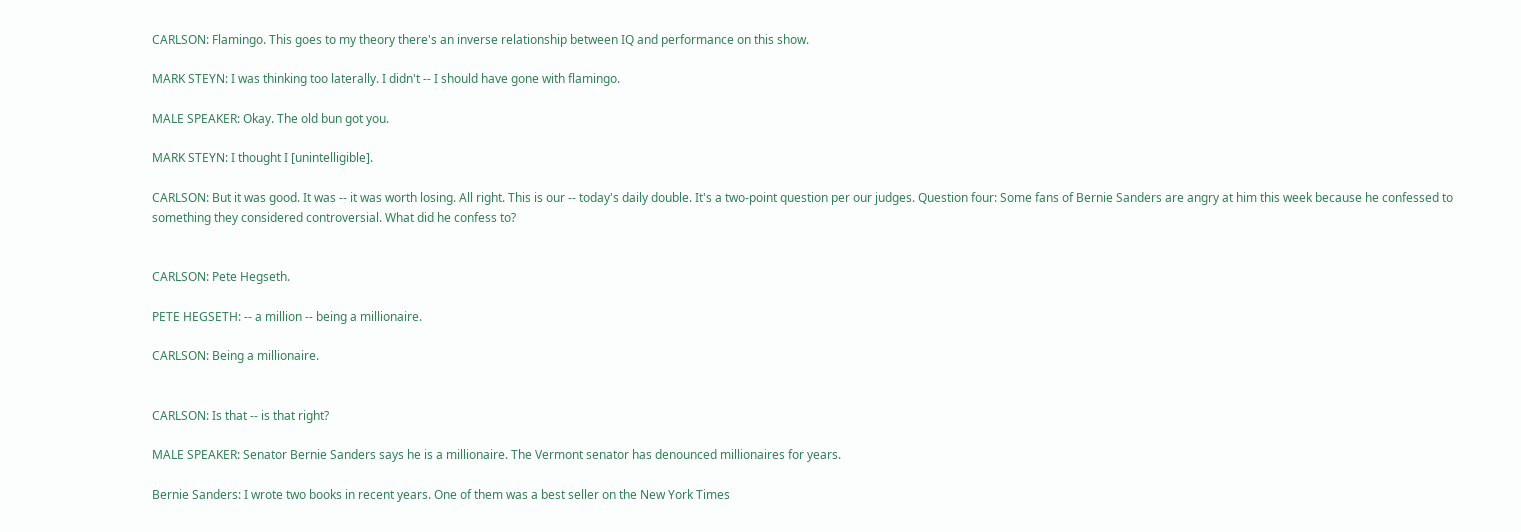CARLSON: Flamingo. This goes to my theory there's an inverse relationship between IQ and performance on this show.

MARK STEYN: I was thinking too laterally. I didn't -- I should have gone with flamingo.

MALE SPEAKER: Okay. The old bun got you.

MARK STEYN: I thought I [unintelligible].

CARLSON: But it was good. It was -- it was worth losing. All right. This is our -- today's daily double. It's a two-point question per our judges. Question four: Some fans of Bernie Sanders are angry at him this week because he confessed to something they considered controversial. What did he confess to?


CARLSON: Pete Hegseth.

PETE HEGSETH: -- a million -- being a millionaire.

CARLSON: Being a millionaire.


CARLSON: Is that -- is that right?

MALE SPEAKER: Senator Bernie Sanders says he is a millionaire. The Vermont senator has denounced millionaires for years.

Bernie Sanders: I wrote two books in recent years. One of them was a best seller on the New York Times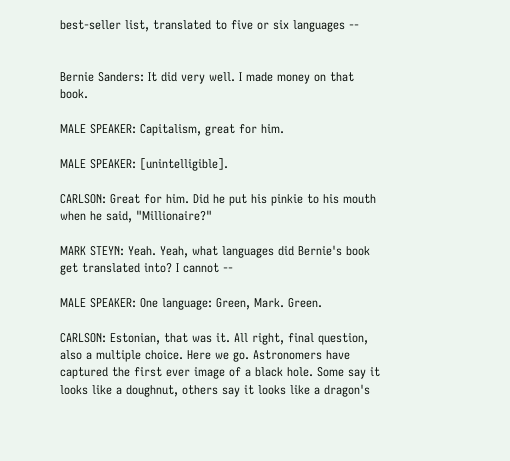best-seller list, translated to five or six languages --


Bernie Sanders: It did very well. I made money on that book.

MALE SPEAKER: Capitalism, great for him.

MALE SPEAKER: [unintelligible].

CARLSON: Great for him. Did he put his pinkie to his mouth when he said, "Millionaire?"

MARK STEYN: Yeah. Yeah, what languages did Bernie's book get translated into? I cannot --

MALE SPEAKER: One language: Green, Mark. Green.

CARLSON: Estonian, that was it. All right, final question, also a multiple choice. Here we go. Astronomers have captured the first ever image of a black hole. Some say it looks like a doughnut, others say it looks like a dragon's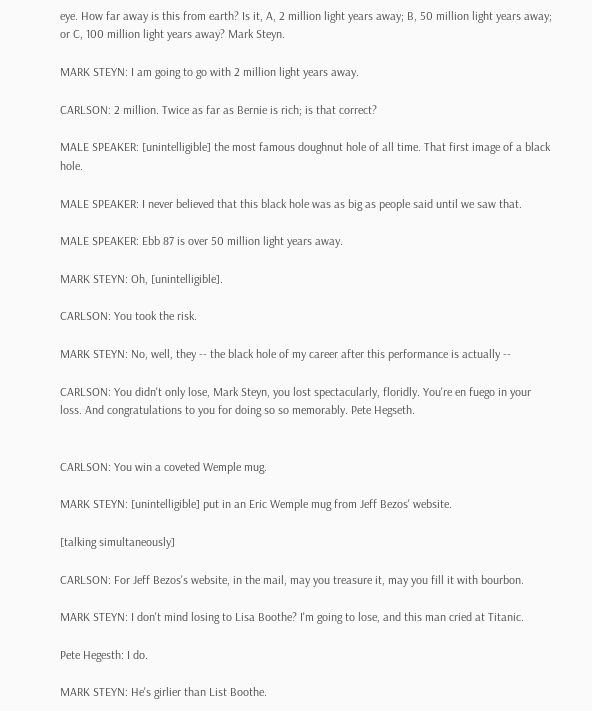eye. How far away is this from earth? Is it, A, 2 million light years away; B, 50 million light years away; or C, 100 million light years away? Mark Steyn.

MARK STEYN: I am going to go with 2 million light years away.

CARLSON: 2 million. Twice as far as Bernie is rich; is that correct?

MALE SPEAKER: [unintelligible] the most famous doughnut hole of all time. That first image of a black hole.

MALE SPEAKER: I never believed that this black hole was as big as people said until we saw that.

MALE SPEAKER: Ebb 87 is over 50 million light years away.

MARK STEYN: Oh, [unintelligible].

CARLSON: You took the risk.

MARK STEYN: No, well, they -- the black hole of my career after this performance is actually --

CARLSON: You didn't only lose, Mark Steyn, you lost spectacularly, floridly. You're en fuego in your loss. And congratulations to you for doing so so memorably. Pete Hegseth.


CARLSON: You win a coveted Wemple mug.

MARK STEYN: [unintelligible] put in an Eric Wemple mug from Jeff Bezos' website.

[talking simultaneously]

CARLSON: For Jeff Bezos's website, in the mail, may you treasure it, may you fill it with bourbon.

MARK STEYN: I don't mind losing to Lisa Boothe? I'm going to lose, and this man cried at Titanic.

Pete Hegesth: I do.

MARK STEYN: He's girlier than List Boothe.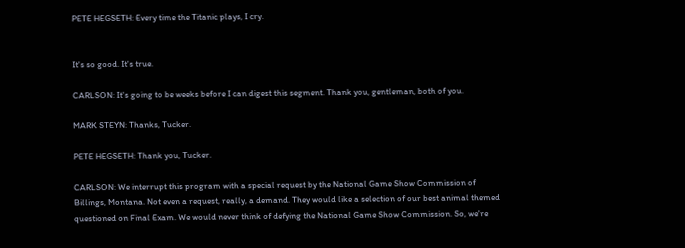PETE HEGSETH: Every time the Titanic plays, I cry.


It's so good. It's true.

CARLSON: It's going to be weeks before I can digest this segment. Thank you, gentleman, both of you.

MARK STEYN: Thanks, Tucker.

PETE HEGSETH: Thank you, Tucker.

CARLSON: We interrupt this program with a special request by the National Game Show Commission of Billings, Montana. Not even a request, really, a demand. They would like a selection of our best animal themed questioned on Final Exam. We would never think of defying the National Game Show Commission. So, we're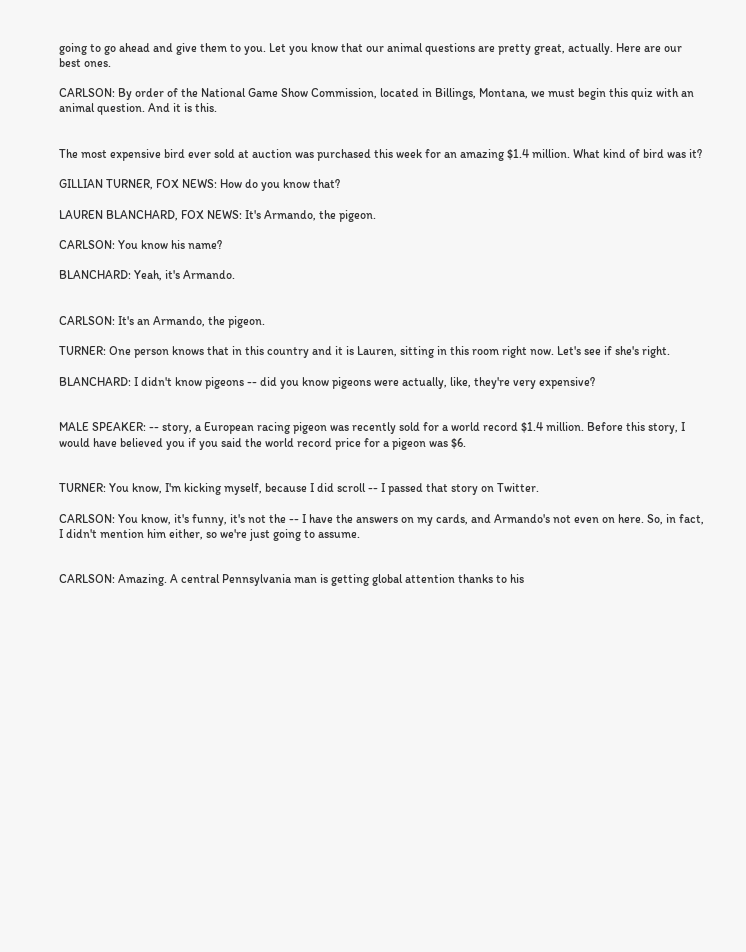going to go ahead and give them to you. Let you know that our animal questions are pretty great, actually. Here are our best ones.

CARLSON: By order of the National Game Show Commission, located in Billings, Montana, we must begin this quiz with an animal question. And it is this.


The most expensive bird ever sold at auction was purchased this week for an amazing $1.4 million. What kind of bird was it?

GILLIAN TURNER, FOX NEWS: How do you know that?

LAUREN BLANCHARD, FOX NEWS: It's Armando, the pigeon.

CARLSON: You know his name?

BLANCHARD: Yeah, it's Armando.


CARLSON: It's an Armando, the pigeon.

TURNER: One person knows that in this country and it is Lauren, sitting in this room right now. Let's see if she's right.

BLANCHARD: I didn't know pigeons -- did you know pigeons were actually, like, they're very expensive?


MALE SPEAKER: -- story, a European racing pigeon was recently sold for a world record $1.4 million. Before this story, I would have believed you if you said the world record price for a pigeon was $6.


TURNER: You know, I'm kicking myself, because I did scroll -- I passed that story on Twitter.

CARLSON: You know, it's funny, it's not the -- I have the answers on my cards, and Armando's not even on here. So, in fact, I didn't mention him either, so we're just going to assume.


CARLSON: Amazing. A central Pennsylvania man is getting global attention thanks to his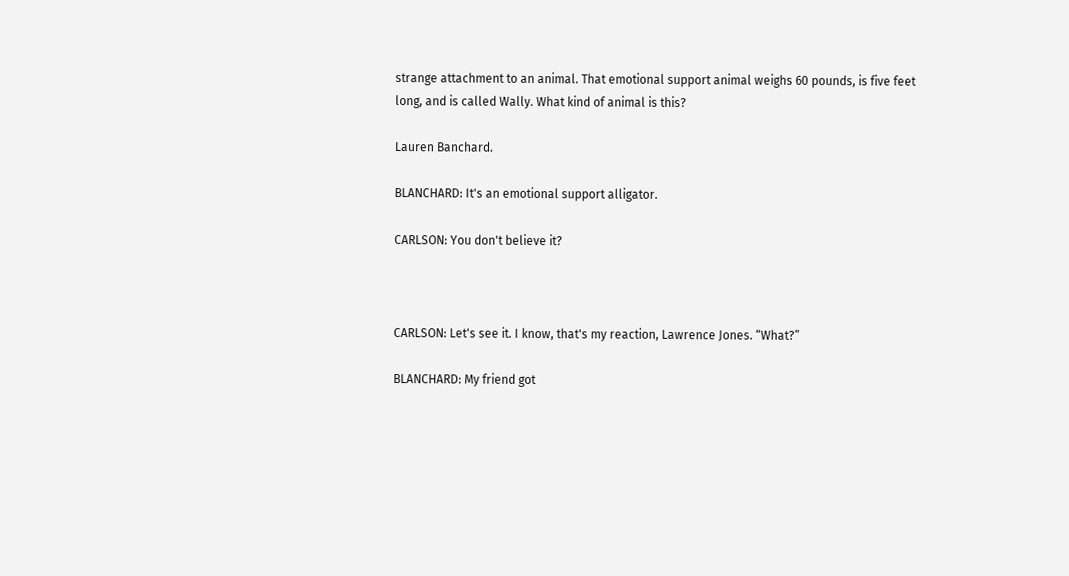strange attachment to an animal. That emotional support animal weighs 60 pounds, is five feet long, and is called Wally. What kind of animal is this?

Lauren Banchard.

BLANCHARD: It's an emotional support alligator.

CARLSON: You don't believe it?



CARLSON: Let's see it. I know, that's my reaction, Lawrence Jones. “What?”

BLANCHARD: My friend got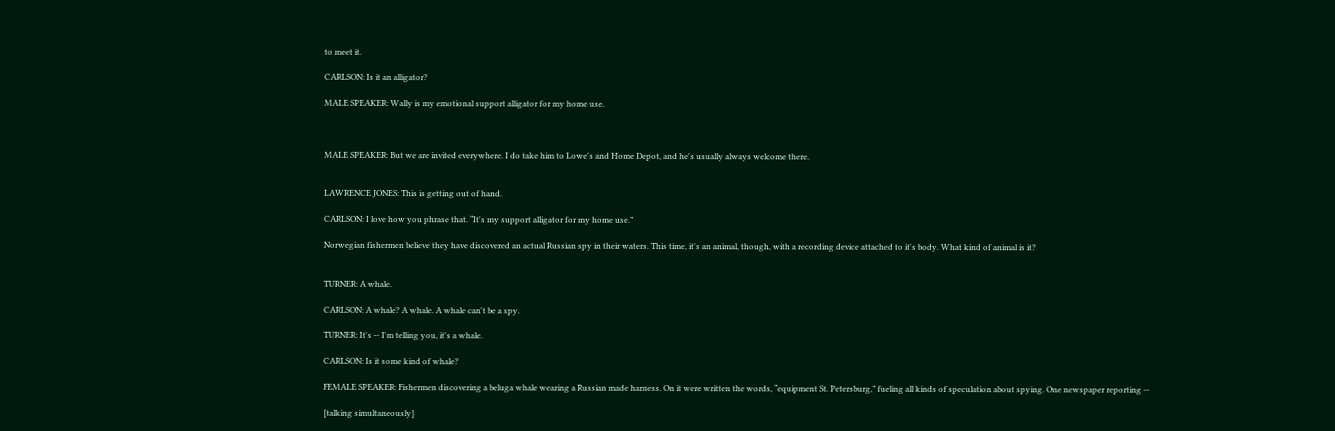to meet it.

CARLSON: Is it an alligator?

MALE SPEAKER: Wally is my emotional support alligator for my home use.



MALE SPEAKER: But we are invited everywhere. I do take him to Lowe's and Home Depot, and he's usually always welcome there.


LAWRENCE JONES: This is getting out of hand.

CARLSON: I love how you phrase that. “It's my support alligator for my home use.”

Norwegian fishermen believe they have discovered an actual Russian spy in their waters. This time, it's an animal, though, with a recording device attached to it's body. What kind of animal is it?


TURNER: A whale.

CARLSON: A whale? A whale. A whale can't be a spy.

TURNER: It's -- I'm telling you, it's a whale.

CARLSON: Is it some kind of whale?

FEMALE SPEAKER: Fishermen discovering a beluga whale wearing a Russian made harness. On it were written the words, “equipment St. Petersburg,” fueling all kinds of speculation about spying. One newspaper reporting --

[talking simultaneously]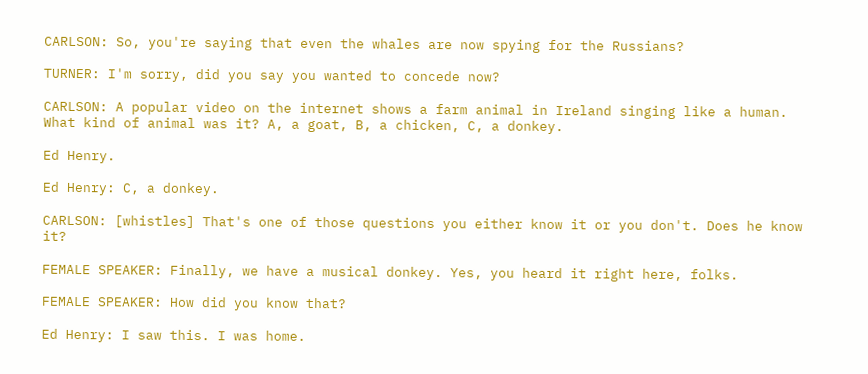CARLSON: So, you're saying that even the whales are now spying for the Russians?

TURNER: I'm sorry, did you say you wanted to concede now?

CARLSON: A popular video on the internet shows a farm animal in Ireland singing like a human. What kind of animal was it? A, a goat, B, a chicken, C, a donkey.

Ed Henry.

Ed Henry: C, a donkey.

CARLSON: [whistles] That's one of those questions you either know it or you don't. Does he know it?

FEMALE SPEAKER: Finally, we have a musical donkey. Yes, you heard it right here, folks.

FEMALE SPEAKER: How did you know that?

Ed Henry: I saw this. I was home.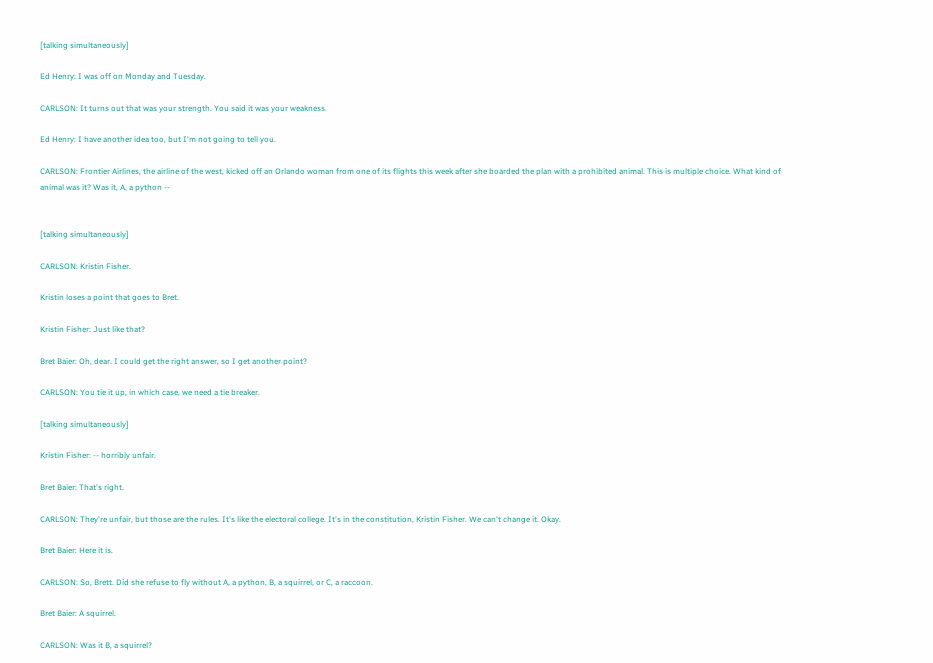[talking simultaneously]

Ed Henry: I was off on Monday and Tuesday.

CARLSON: It turns out that was your strength. You said it was your weakness.

Ed Henry: I have another idea too, but I'm not going to tell you.

CARLSON: Frontier Airlines, the airline of the west, kicked off an Orlando woman from one of its flights this week after she boarded the plan with a prohibited animal. This is multiple choice. What kind of animal was it? Was it, A, a python --


[talking simultaneously]

CARLSON: Kristin Fisher.

Kristin loses a point that goes to Bret.

Kristin Fisher: Just like that?

Bret Baier: Oh, dear. I could get the right answer, so I get another point?

CARLSON: You tie it up, in which case, we need a tie breaker.

[talking simultaneously]

Kristin Fisher: -- horribly unfair.

Bret Baier: That's right.

CARLSON: They're unfair, but those are the rules. It's like the electoral college. It's in the constitution, Kristin Fisher. We can't change it. Okay.

Bret Baier: Here it is.

CARLSON: So, Brett. Did she refuse to fly without A, a python, B, a squirrel, or C, a raccoon.

Bret Baier: A squirrel.

CARLSON: Was it B, a squirrel?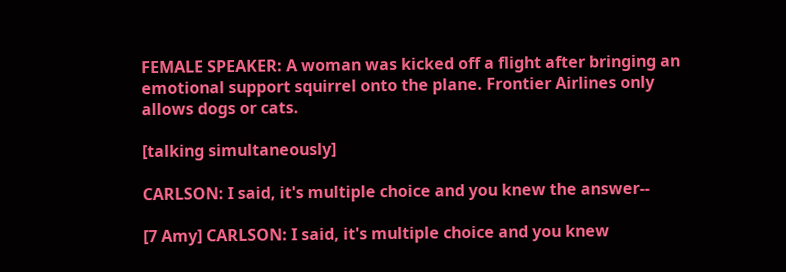FEMALE SPEAKER: A woman was kicked off a flight after bringing an emotional support squirrel onto the plane. Frontier Airlines only allows dogs or cats.

[talking simultaneously]

CARLSON: I said, it's multiple choice and you knew the answer--

[7 Amy] CARLSON: I said, it's multiple choice and you knew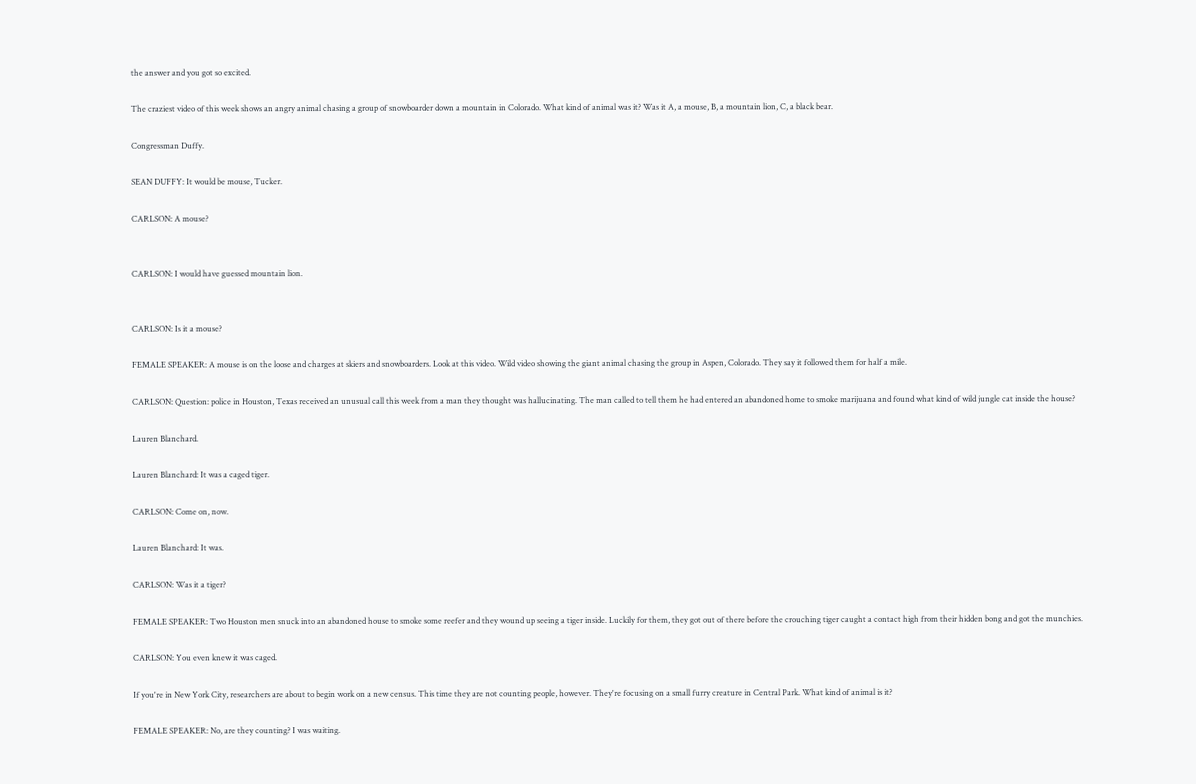the answer and you got so excited.

The craziest video of this week shows an angry animal chasing a group of snowboarder down a mountain in Colorado. What kind of animal was it? Was it A, a mouse, B, a mountain lion, C, a black bear.

Congressman Duffy.

SEAN DUFFY: It would be mouse, Tucker.

CARLSON: A mouse?


CARLSON: I would have guessed mountain lion.


CARLSON: Is it a mouse?

FEMALE SPEAKER: A mouse is on the loose and charges at skiers and snowboarders. Look at this video. Wild video showing the giant animal chasing the group in Aspen, Colorado. They say it followed them for half a mile.

CARLSON: Question: police in Houston, Texas received an unusual call this week from a man they thought was hallucinating. The man called to tell them he had entered an abandoned home to smoke marijuana and found what kind of wild jungle cat inside the house?

Lauren Blanchard.

Lauren Blanchard: It was a caged tiger.

CARLSON: Come on, now.

Lauren Blanchard: It was.

CARLSON: Was it a tiger?

FEMALE SPEAKER: Two Houston men snuck into an abandoned house to smoke some reefer and they wound up seeing a tiger inside. Luckily for them, they got out of there before the crouching tiger caught a contact high from their hidden bong and got the munchies.

CARLSON: You even knew it was caged.

If you're in New York City, researchers are about to begin work on a new census. This time they are not counting people, however. They're focusing on a small furry creature in Central Park. What kind of animal is it?

FEMALE SPEAKER: No, are they counting? I was waiting.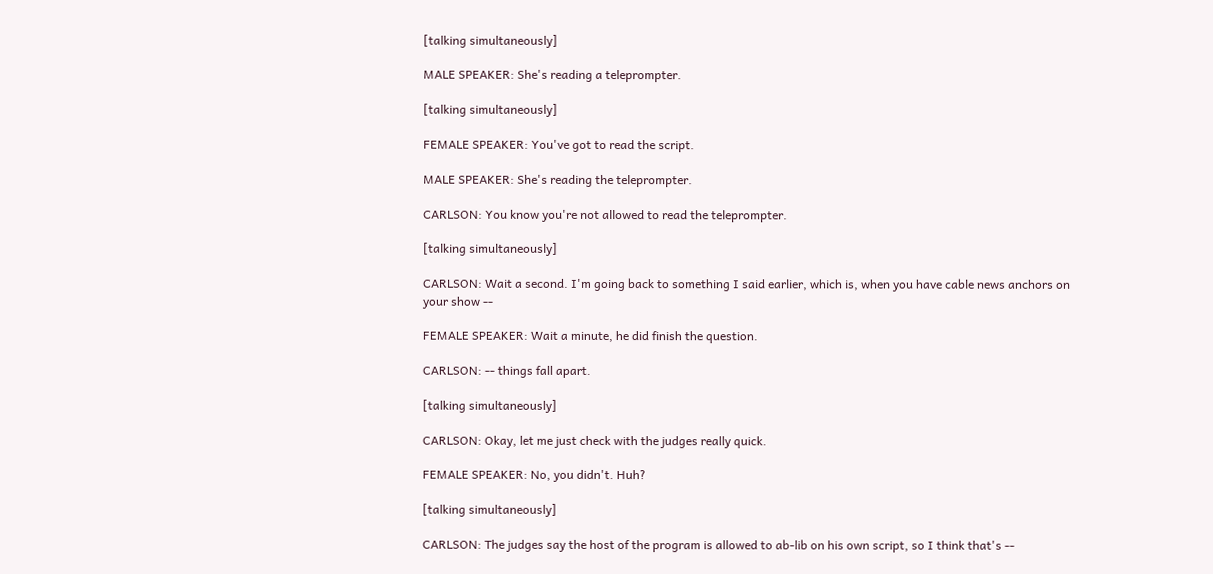[talking simultaneously]

MALE SPEAKER: She's reading a teleprompter.

[talking simultaneously]

FEMALE SPEAKER: You've got to read the script.

MALE SPEAKER: She's reading the teleprompter.

CARLSON: You know you're not allowed to read the teleprompter.

[talking simultaneously]

CARLSON: Wait a second. I'm going back to something I said earlier, which is, when you have cable news anchors on your show --

FEMALE SPEAKER: Wait a minute, he did finish the question.

CARLSON: -- things fall apart.

[talking simultaneously]

CARLSON: Okay, let me just check with the judges really quick.

FEMALE SPEAKER: No, you didn't. Huh?

[talking simultaneously]

CARLSON: The judges say the host of the program is allowed to ab-lib on his own script, so I think that's --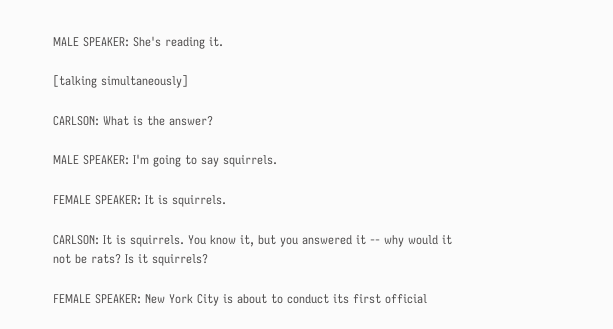MALE SPEAKER: She's reading it.

[talking simultaneously]

CARLSON: What is the answer?

MALE SPEAKER: I'm going to say squirrels.

FEMALE SPEAKER: It is squirrels.

CARLSON: It is squirrels. You know it, but you answered it -- why would it not be rats? Is it squirrels?

FEMALE SPEAKER: New York City is about to conduct its first official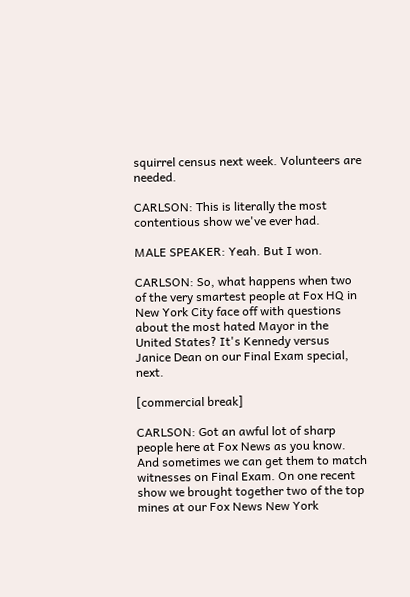squirrel census next week. Volunteers are needed.

CARLSON: This is literally the most contentious show we've ever had.

MALE SPEAKER: Yeah. But I won.

CARLSON: So, what happens when two of the very smartest people at Fox HQ in New York City face off with questions about the most hated Mayor in the United States? It's Kennedy versus Janice Dean on our Final Exam special, next.

[commercial break]

CARLSON: Got an awful lot of sharp people here at Fox News as you know. And sometimes we can get them to match witnesses on Final Exam. On one recent show we brought together two of the top mines at our Fox News New York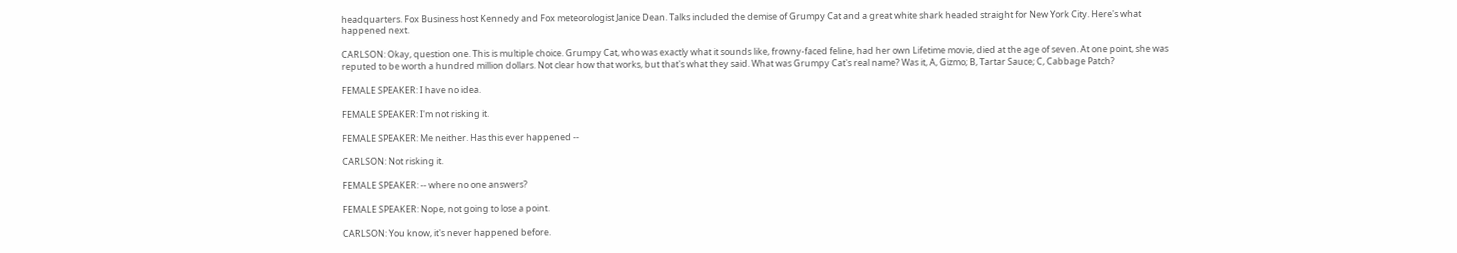headquarters. Fox Business host Kennedy and Fox meteorologist Janice Dean. Talks included the demise of Grumpy Cat and a great white shark headed straight for New York City. Here's what happened next.

CARLSON: Okay, question one. This is multiple choice. Grumpy Cat, who was exactly what it sounds like, frowny-faced feline, had her own Lifetime movie, died at the age of seven. At one point, she was reputed to be worth a hundred million dollars. Not clear how that works, but that's what they said. What was Grumpy Cat's real name? Was it, A, Gizmo; B, Tartar Sauce; C, Cabbage Patch?

FEMALE SPEAKER: I have no idea.

FEMALE SPEAKER: I'm not risking it.

FEMALE SPEAKER: Me neither. Has this ever happened --

CARLSON: Not risking it.

FEMALE SPEAKER: -- where no one answers?

FEMALE SPEAKER: Nope, not going to lose a point.

CARLSON: You know, it's never happened before.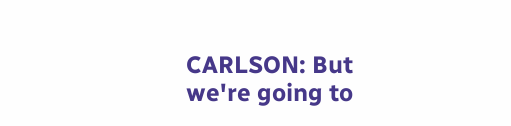CARLSON: But we're going to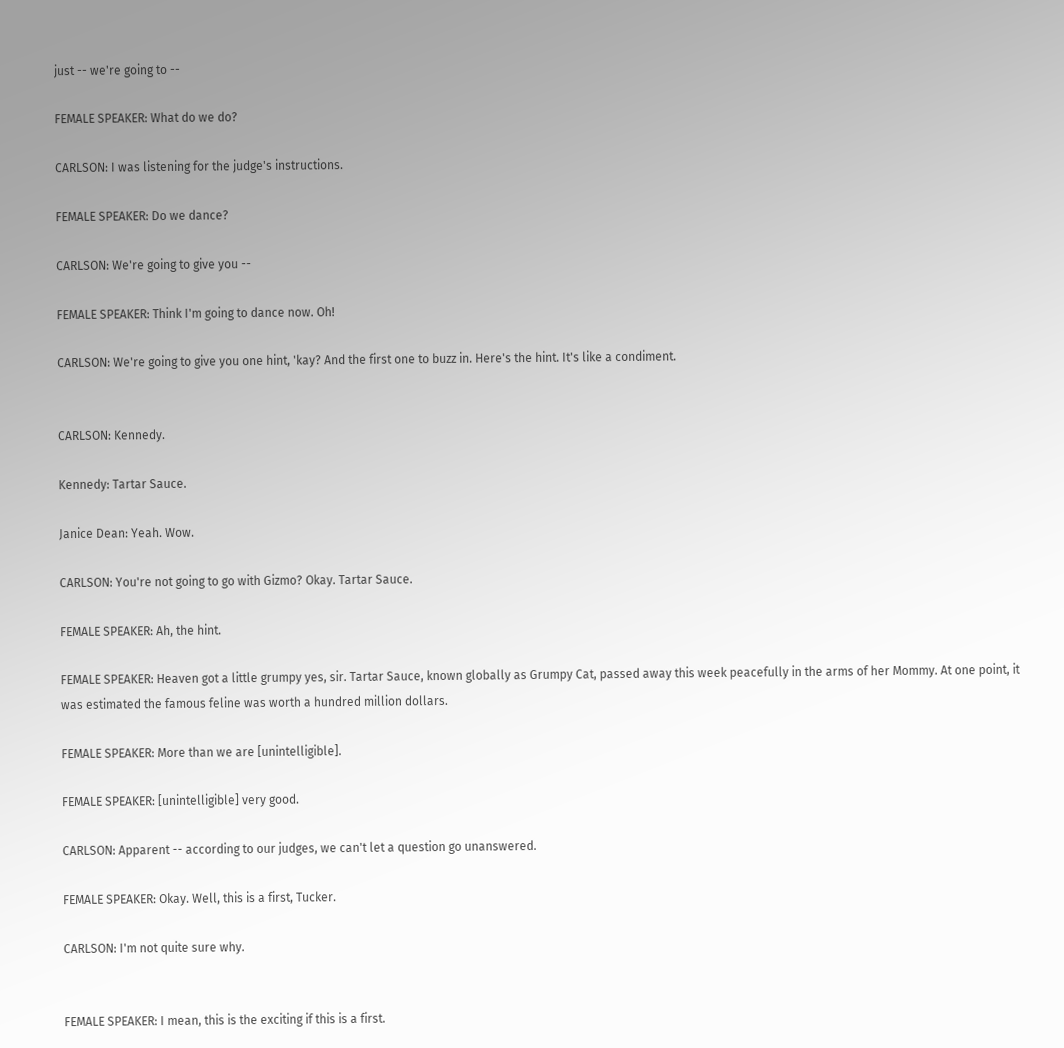just -- we're going to --

FEMALE SPEAKER: What do we do?

CARLSON: I was listening for the judge's instructions.

FEMALE SPEAKER: Do we dance?

CARLSON: We're going to give you --

FEMALE SPEAKER: Think I'm going to dance now. Oh!

CARLSON: We're going to give you one hint, 'kay? And the first one to buzz in. Here's the hint. It's like a condiment.


CARLSON: Kennedy.

Kennedy: Tartar Sauce.

Janice Dean: Yeah. Wow.

CARLSON: You're not going to go with Gizmo? Okay. Tartar Sauce.

FEMALE SPEAKER: Ah, the hint.

FEMALE SPEAKER: Heaven got a little grumpy yes, sir. Tartar Sauce, known globally as Grumpy Cat, passed away this week peacefully in the arms of her Mommy. At one point, it was estimated the famous feline was worth a hundred million dollars.

FEMALE SPEAKER: More than we are [unintelligible].

FEMALE SPEAKER: [unintelligible] very good.

CARLSON: Apparent -- according to our judges, we can't let a question go unanswered.

FEMALE SPEAKER: Okay. Well, this is a first, Tucker.

CARLSON: I'm not quite sure why.


FEMALE SPEAKER: I mean, this is the exciting if this is a first.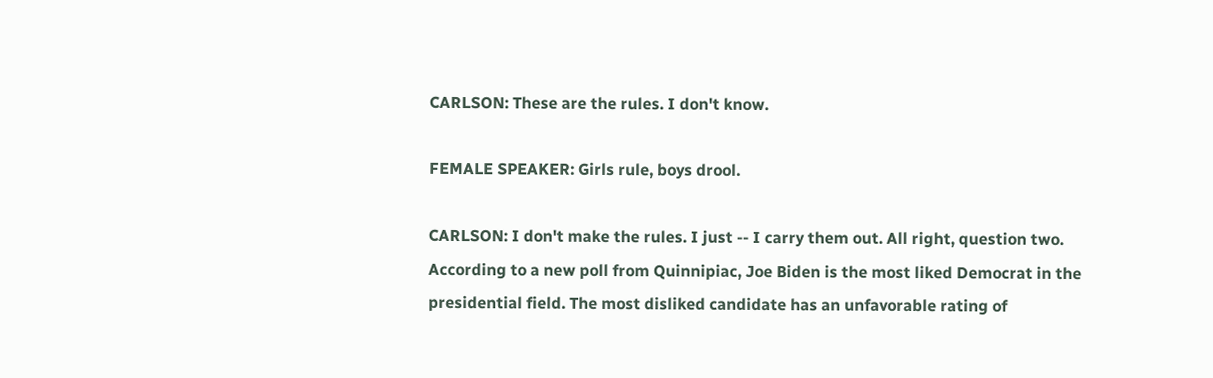CARLSON: These are the rules. I don't know.

FEMALE SPEAKER: Girls rule, boys drool.

CARLSON: I don't make the rules. I just -- I carry them out. All right, question two. According to a new poll from Quinnipiac, Joe Biden is the most liked Democrat in the presidential field. The most disliked candidate has an unfavorable rating of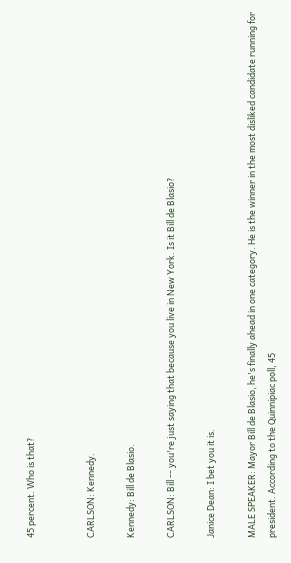45 percent. Who is that?


CARLSON: Kennedy.

Kennedy: Bill de Blasio.

CARLSON: Bill -- you're just saying that because you live in New York. Is it Bill de Blasio?

Janice Dean: I bet you it is.

MALE SPEAKER: Mayor Bill de Blasio, he's finally ahead in one category. He is the winner in the most disliked candidate running for president. According to the Quinnipiac poll, 45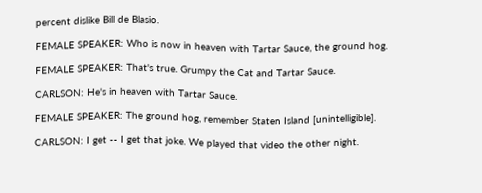percent dislike Bill de Blasio.

FEMALE SPEAKER: Who is now in heaven with Tartar Sauce, the ground hog.

FEMALE SPEAKER: That's true. Grumpy the Cat and Tartar Sauce.

CARLSON: He's in heaven with Tartar Sauce.

FEMALE SPEAKER: The ground hog, remember Staten Island [unintelligible].

CARLSON: I get -- I get that joke. We played that video the other night.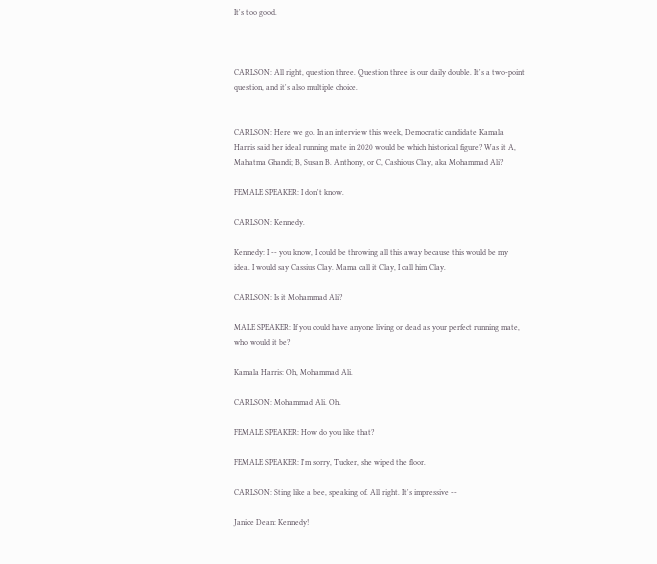It's too good.



CARLSON: All right, question three. Question three is our daily double. It's a two-point question, and it's also multiple choice.


CARLSON: Here we go. In an interview this week, Democratic candidate Kamala Harris said her ideal running mate in 2020 would be which historical figure? Was it A, Mahatma Ghandi; B, Susan B. Anthony, or C, Cashious Clay, aka Mohammad Ali?

FEMALE SPEAKER: I don't know.

CARLSON: Kennedy.

Kennedy: I -- you know, I could be throwing all this away because this would be my idea. I would say Cassius Clay. Mama call it Clay, I call him Clay.

CARLSON: Is it Mohammad Ali?

MALE SPEAKER: If you could have anyone living or dead as your perfect running mate, who would it be?

Kamala Harris: Oh, Mohammad Ali.

CARLSON: Mohammad Ali. Oh.

FEMALE SPEAKER: How do you like that?

FEMALE SPEAKER: I'm sorry, Tucker, she wiped the floor.

CARLSON: Sting like a bee, speaking of. All right. It's impressive --

Janice Dean: Kennedy!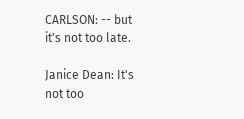CARLSON: -- but it's not too late.

Janice Dean: It's not too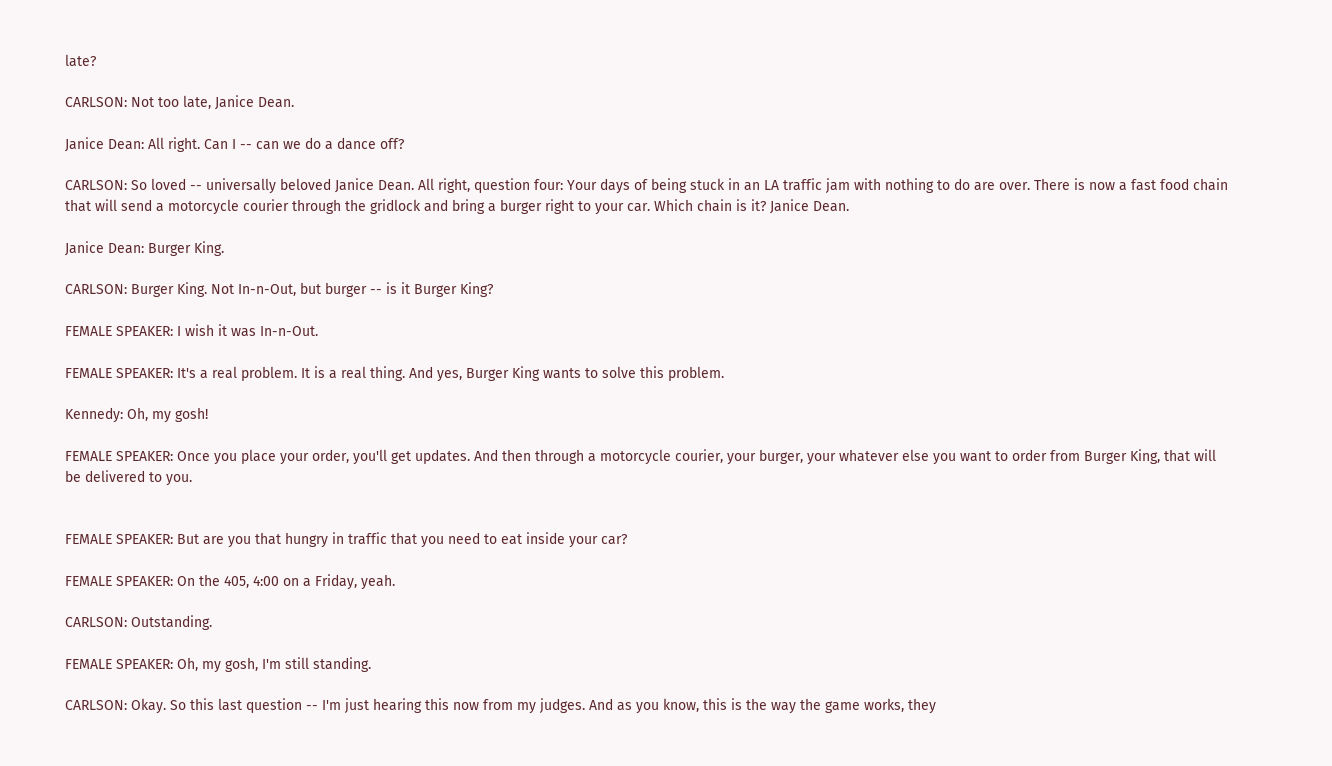late?

CARLSON: Not too late, Janice Dean.

Janice Dean: All right. Can I -- can we do a dance off?

CARLSON: So loved -- universally beloved Janice Dean. All right, question four: Your days of being stuck in an LA traffic jam with nothing to do are over. There is now a fast food chain that will send a motorcycle courier through the gridlock and bring a burger right to your car. Which chain is it? Janice Dean.

Janice Dean: Burger King.

CARLSON: Burger King. Not In-n-Out, but burger -- is it Burger King?

FEMALE SPEAKER: I wish it was In-n-Out.

FEMALE SPEAKER: It's a real problem. It is a real thing. And yes, Burger King wants to solve this problem.

Kennedy: Oh, my gosh!

FEMALE SPEAKER: Once you place your order, you'll get updates. And then through a motorcycle courier, your burger, your whatever else you want to order from Burger King, that will be delivered to you.


FEMALE SPEAKER: But are you that hungry in traffic that you need to eat inside your car?

FEMALE SPEAKER: On the 405, 4:00 on a Friday, yeah.

CARLSON: Outstanding.

FEMALE SPEAKER: Oh, my gosh, I'm still standing.

CARLSON: Okay. So this last question -- I'm just hearing this now from my judges. And as you know, this is the way the game works, they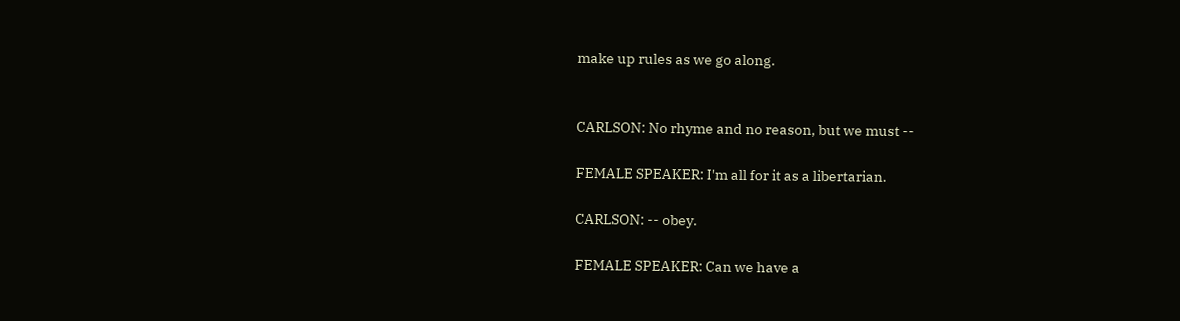make up rules as we go along.


CARLSON: No rhyme and no reason, but we must --

FEMALE SPEAKER: I'm all for it as a libertarian.

CARLSON: -- obey.

FEMALE SPEAKER: Can we have a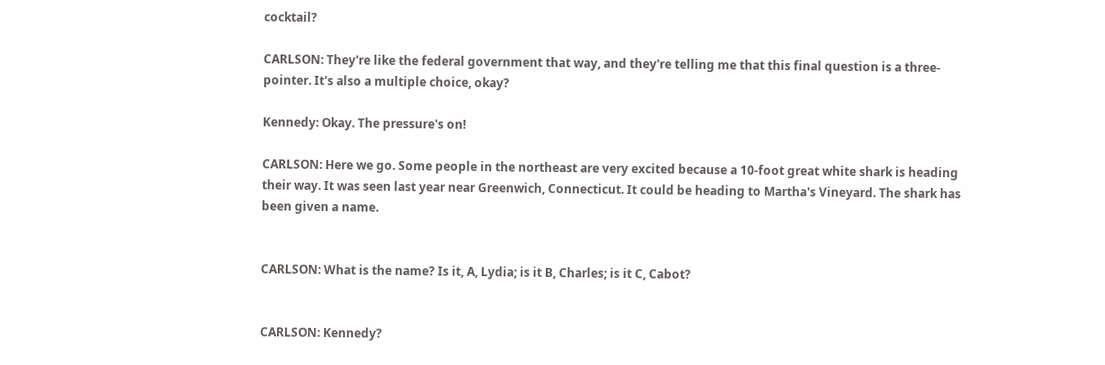cocktail?

CARLSON: They're like the federal government that way, and they're telling me that this final question is a three-pointer. It's also a multiple choice, okay?

Kennedy: Okay. The pressure's on!

CARLSON: Here we go. Some people in the northeast are very excited because a 10-foot great white shark is heading their way. It was seen last year near Greenwich, Connecticut. It could be heading to Martha's Vineyard. The shark has been given a name.


CARLSON: What is the name? Is it, A, Lydia; is it B, Charles; is it C, Cabot?


CARLSON: Kennedy?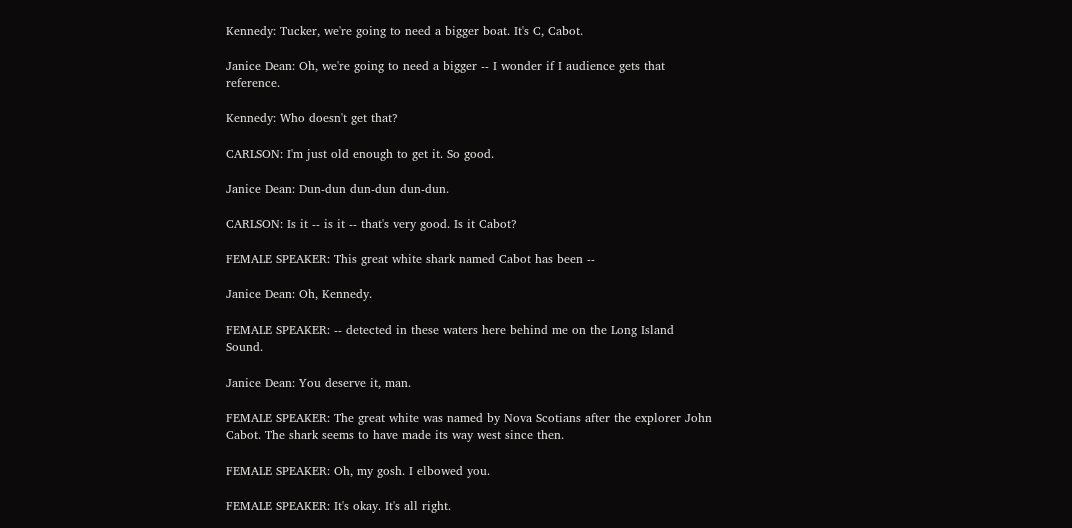Kennedy: Tucker, we're going to need a bigger boat. It's C, Cabot.

Janice Dean: Oh, we're going to need a bigger -- I wonder if I audience gets that reference.

Kennedy: Who doesn't get that?

CARLSON: I'm just old enough to get it. So good.

Janice Dean: Dun-dun dun-dun dun-dun.

CARLSON: Is it -- is it -- that's very good. Is it Cabot?

FEMALE SPEAKER: This great white shark named Cabot has been --

Janice Dean: Oh, Kennedy.

FEMALE SPEAKER: -- detected in these waters here behind me on the Long Island Sound.

Janice Dean: You deserve it, man.

FEMALE SPEAKER: The great white was named by Nova Scotians after the explorer John Cabot. The shark seems to have made its way west since then.

FEMALE SPEAKER: Oh, my gosh. I elbowed you.

FEMALE SPEAKER: It's okay. It's all right.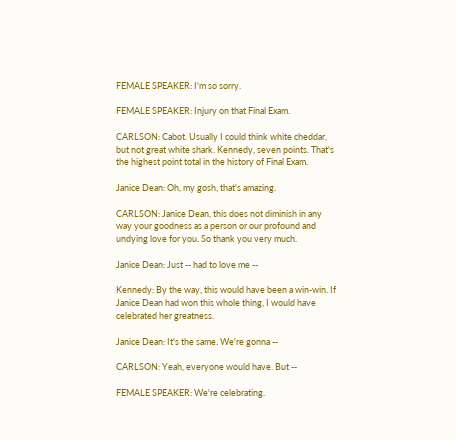FEMALE SPEAKER: I'm so sorry.

FEMALE SPEAKER: Injury on that Final Exam.

CARLSON: Cabot. Usually I could think white cheddar, but not great white shark. Kennedy, seven points. That's the highest point total in the history of Final Exam.

Janice Dean: Oh, my gosh, that's amazing.

CARLSON: Janice Dean, this does not diminish in any way your goodness as a person or our profound and undying love for you. So thank you very much.

Janice Dean: Just -- had to love me --

Kennedy: By the way, this would have been a win-win. If Janice Dean had won this whole thing, I would have celebrated her greatness.

Janice Dean: It's the same. We're gonna --

CARLSON: Yeah, everyone would have. But --

FEMALE SPEAKER: We're celebrating.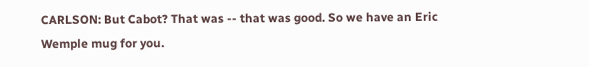CARLSON: But Cabot? That was -- that was good. So we have an Eric Wemple mug for you.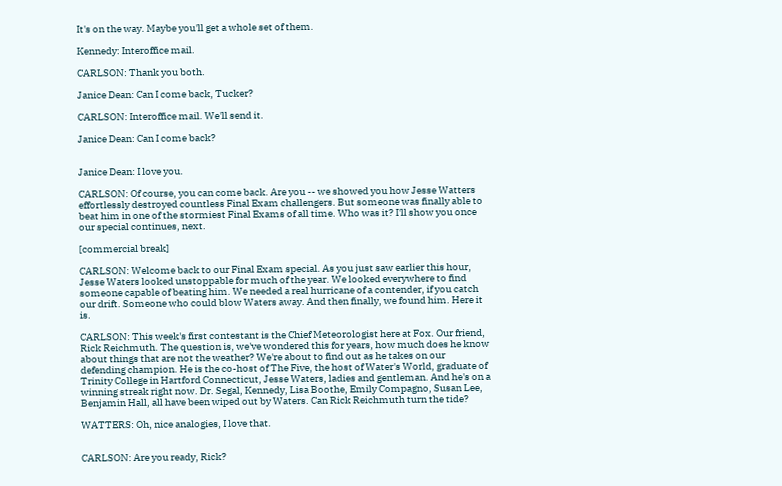It's on the way. Maybe you'll get a whole set of them.

Kennedy: Interoffice mail.

CARLSON: Thank you both.

Janice Dean: Can I come back, Tucker?

CARLSON: Interoffice mail. We'll send it.

Janice Dean: Can I come back?


Janice Dean: I love you.

CARLSON: Of course, you can come back. Are you -- we showed you how Jesse Watters effortlessly destroyed countless Final Exam challengers. But someone was finally able to beat him in one of the stormiest Final Exams of all time. Who was it? I'll show you once our special continues, next.

[commercial break]

CARLSON: Welcome back to our Final Exam special. As you just saw earlier this hour, Jesse Waters looked unstoppable for much of the year. We looked everywhere to find someone capable of beating him. We needed a real hurricane of a contender, if you catch our drift. Someone who could blow Waters away. And then finally, we found him. Here it is.

CARLSON: This week's first contestant is the Chief Meteorologist here at Fox. Our friend, Rick Reichmuth. The question is, we've wondered this for years, how much does he know about things that are not the weather? We're about to find out as he takes on our defending champion. He is the co-host of The Five, the host of Water's World, graduate of Trinity College in Hartford Connecticut, Jesse Waters, ladies and gentleman. And he's on a winning streak right now. Dr. Segal, Kennedy, Lisa Boothe, Emily Compagno, Susan Lee, Benjamin Hall, all have been wiped out by Waters. Can Rick Reichmuth turn the tide?

WATTERS: Oh, nice analogies, I love that.


CARLSON: Are you ready, Rick?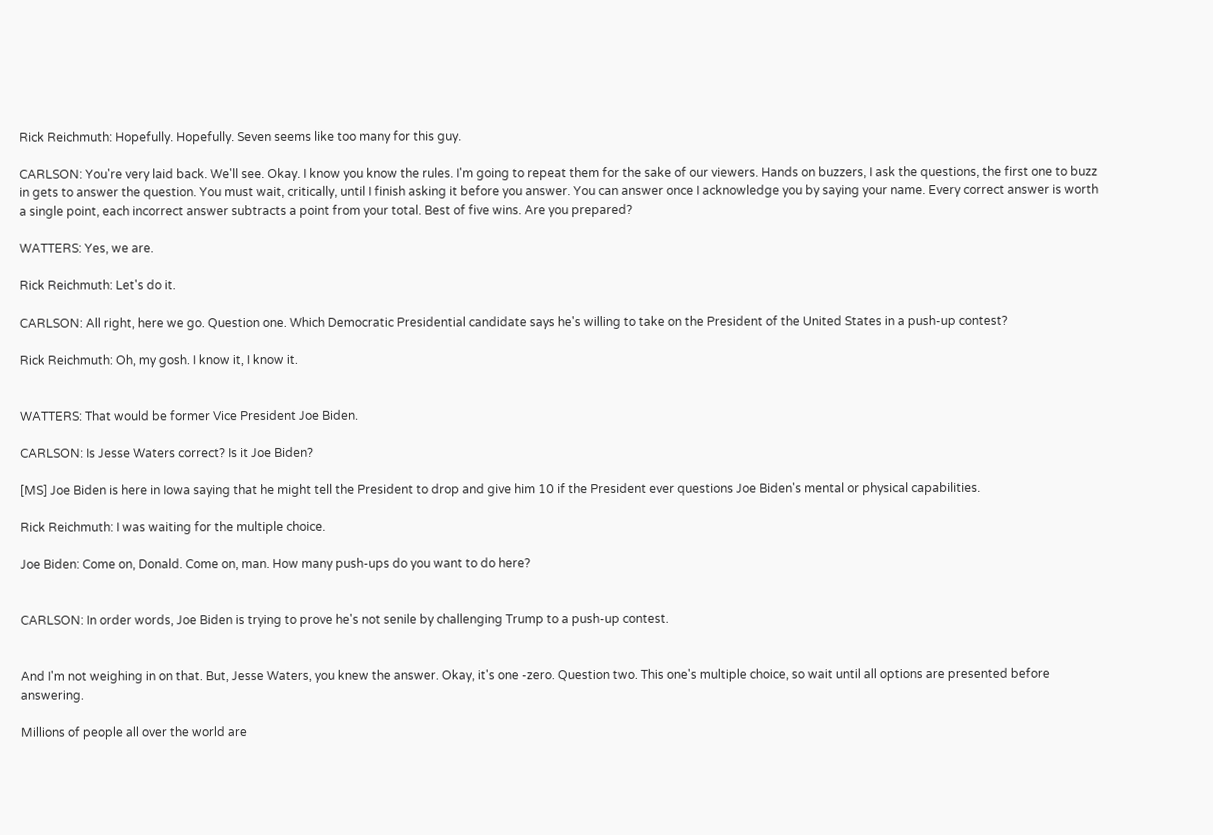Rick Reichmuth: Hopefully. Hopefully. Seven seems like too many for this guy.

CARLSON: You're very laid back. We'll see. Okay. I know you know the rules. I'm going to repeat them for the sake of our viewers. Hands on buzzers, I ask the questions, the first one to buzz in gets to answer the question. You must wait, critically, until I finish asking it before you answer. You can answer once I acknowledge you by saying your name. Every correct answer is worth a single point, each incorrect answer subtracts a point from your total. Best of five wins. Are you prepared?

WATTERS: Yes, we are.

Rick Reichmuth: Let's do it.

CARLSON: All right, here we go. Question one. Which Democratic Presidential candidate says he's willing to take on the President of the United States in a push-up contest?

Rick Reichmuth: Oh, my gosh. I know it, I know it.


WATTERS: That would be former Vice President Joe Biden.

CARLSON: Is Jesse Waters correct? Is it Joe Biden?

[MS] Joe Biden is here in Iowa saying that he might tell the President to drop and give him 10 if the President ever questions Joe Biden's mental or physical capabilities.

Rick Reichmuth: I was waiting for the multiple choice.

Joe Biden: Come on, Donald. Come on, man. How many push-ups do you want to do here?


CARLSON: In order words, Joe Biden is trying to prove he's not senile by challenging Trump to a push-up contest.


And I'm not weighing in on that. But, Jesse Waters, you knew the answer. Okay, it's one -zero. Question two. This one's multiple choice, so wait until all options are presented before answering.

Millions of people all over the world are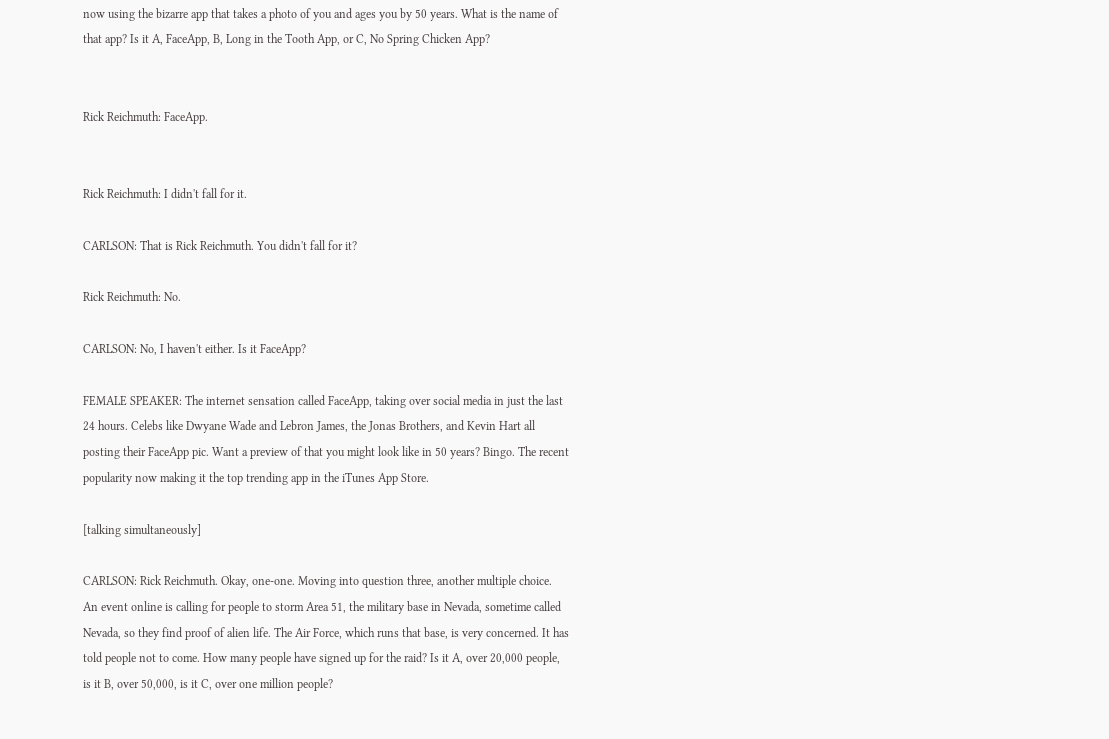now using the bizarre app that takes a photo of you and ages you by 50 years. What is the name of that app? Is it A, FaceApp, B, Long in the Tooth App, or C, No Spring Chicken App?


Rick Reichmuth: FaceApp.


Rick Reichmuth: I didn't fall for it.

CARLSON: That is Rick Reichmuth. You didn't fall for it?

Rick Reichmuth: No.

CARLSON: No, I haven't either. Is it FaceApp?

FEMALE SPEAKER: The internet sensation called FaceApp, taking over social media in just the last 24 hours. Celebs like Dwyane Wade and Lebron James, the Jonas Brothers, and Kevin Hart all posting their FaceApp pic. Want a preview of that you might look like in 50 years? Bingo. The recent popularity now making it the top trending app in the iTunes App Store.

[talking simultaneously]

CARLSON: Rick Reichmuth. Okay, one-one. Moving into question three, another multiple choice. An event online is calling for people to storm Area 51, the military base in Nevada, sometime called Nevada, so they find proof of alien life. The Air Force, which runs that base, is very concerned. It has told people not to come. How many people have signed up for the raid? Is it A, over 20,000 people, is it B, over 50,000, is it C, over one million people?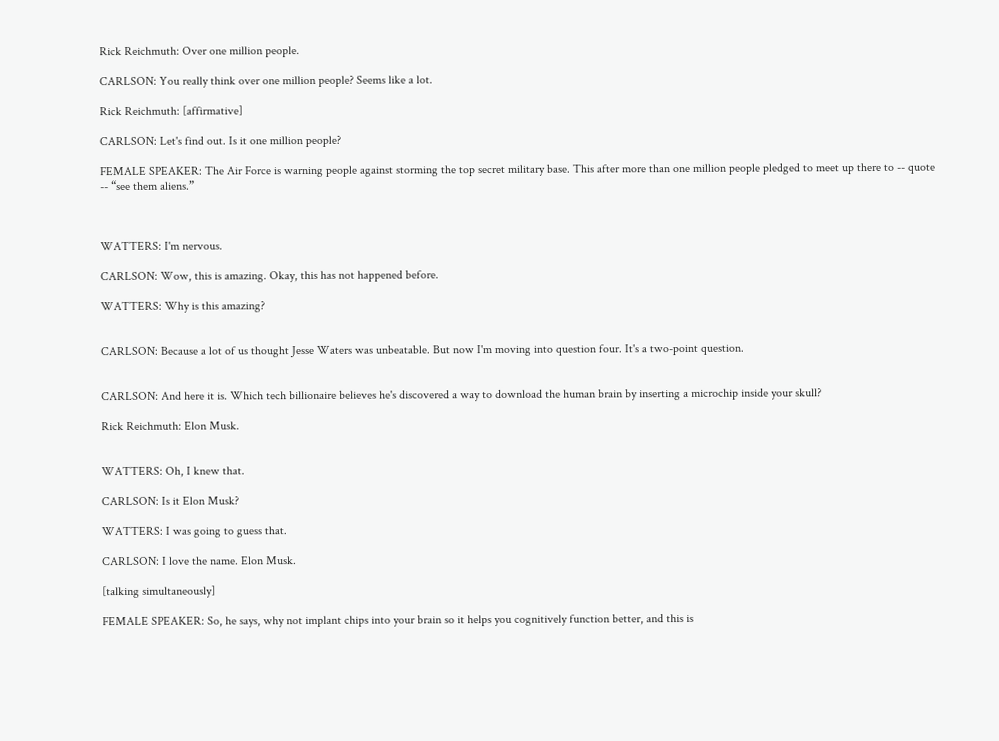Rick Reichmuth: Over one million people.

CARLSON: You really think over one million people? Seems like a lot.

Rick Reichmuth: [affirmative]

CARLSON: Let's find out. Is it one million people?

FEMALE SPEAKER: The Air Force is warning people against storming the top secret military base. This after more than one million people pledged to meet up there to -- quote -- “see them aliens.”



WATTERS: I'm nervous.

CARLSON: Wow, this is amazing. Okay, this has not happened before.

WATTERS: Why is this amazing?


CARLSON: Because a lot of us thought Jesse Waters was unbeatable. But now I'm moving into question four. It's a two-point question.


CARLSON: And here it is. Which tech billionaire believes he's discovered a way to download the human brain by inserting a microchip inside your skull?

Rick Reichmuth: Elon Musk.


WATTERS: Oh, I knew that.

CARLSON: Is it Elon Musk?

WATTERS: I was going to guess that.

CARLSON: I love the name. Elon Musk.

[talking simultaneously]

FEMALE SPEAKER: So, he says, why not implant chips into your brain so it helps you cognitively function better, and this is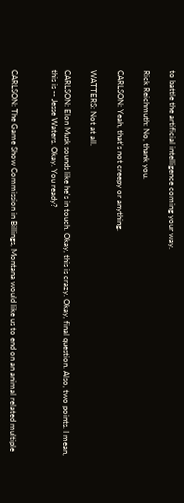to battle the artificial intelligence coming your way.

Rick Reichmuth: No, thank you.

CARLSON: Yeah, that's not creepy or anything.

WATTERS: Not at all.

CARLSON: Elon Musk sounds like he's in touch. Okay, this is crazy. Okay, final question. Also, two points. I mean, this is -- Jesse Waters. Okay. You ready?


CARLSON: The Game Show Commission in Billings, Montana would like us to end on an animal related multiple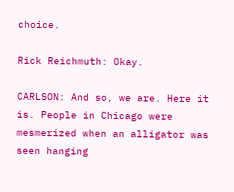choice.

Rick Reichmuth: Okay.

CARLSON: And so, we are. Here it is. People in Chicago were mesmerized when an alligator was seen hanging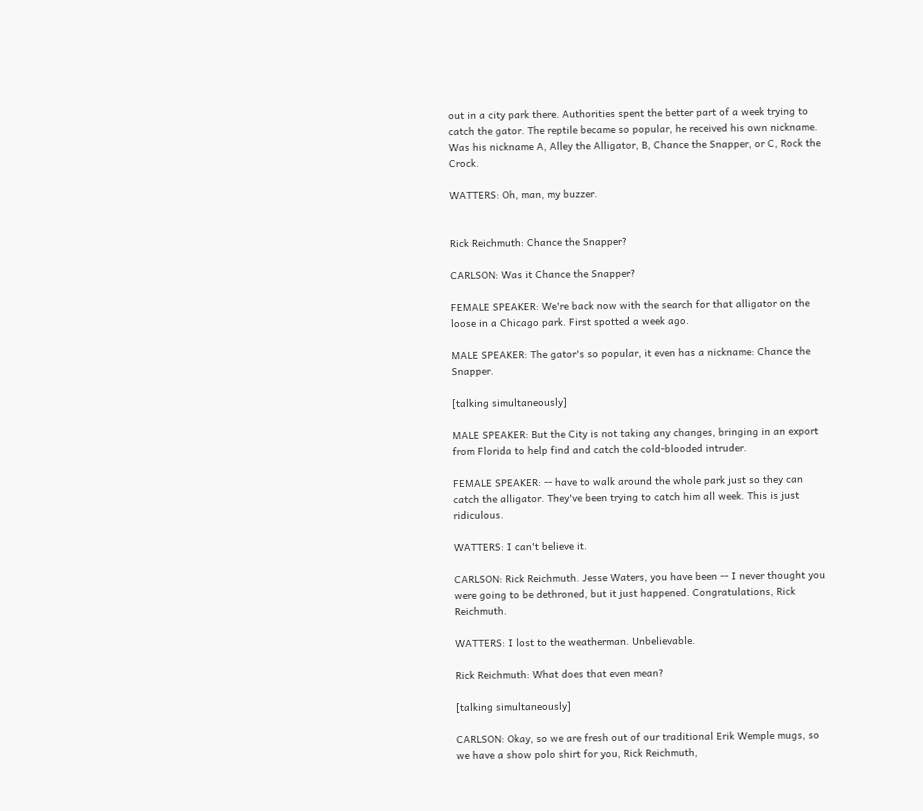out in a city park there. Authorities spent the better part of a week trying to catch the gator. The reptile became so popular, he received his own nickname. Was his nickname A, Alley the Alligator, B, Chance the Snapper, or C, Rock the Crock.

WATTERS: Oh, man, my buzzer.


Rick Reichmuth: Chance the Snapper?

CARLSON: Was it Chance the Snapper?

FEMALE SPEAKER: We're back now with the search for that alligator on the loose in a Chicago park. First spotted a week ago.

MALE SPEAKER: The gator's so popular, it even has a nickname: Chance the Snapper.

[talking simultaneously]

MALE SPEAKER: But the City is not taking any changes, bringing in an export from Florida to help find and catch the cold-blooded intruder.

FEMALE SPEAKER: -- have to walk around the whole park just so they can catch the alligator. They've been trying to catch him all week. This is just ridiculous.

WATTERS: I can't believe it.

CARLSON: Rick Reichmuth. Jesse Waters, you have been -- I never thought you were going to be dethroned, but it just happened. Congratulations, Rick Reichmuth.

WATTERS: I lost to the weatherman. Unbelievable.

Rick Reichmuth: What does that even mean?

[talking simultaneously]

CARLSON: Okay, so we are fresh out of our traditional Erik Wemple mugs, so we have a show polo shirt for you, Rick Reichmuth,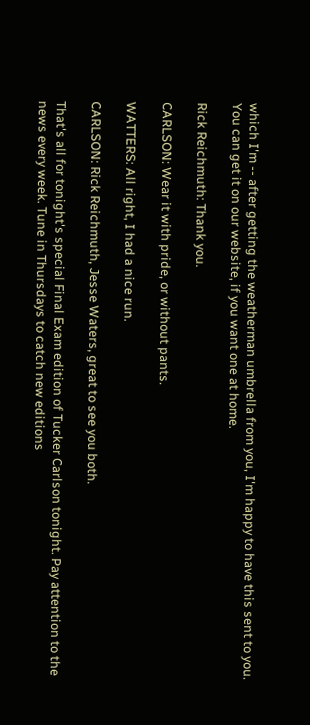which I'm -- after getting the weatherman umbrella from you, I'm happy to have this sent to you. You can get it on our website, if you want one at home.

Rick Reichmuth: Thank you.

CARLSON: Wear it with pride, or without pants.

WATTERS: All right, I had a nice run.

CARLSON: Rick Reichmuth, Jesse Waters, great to see you both.

That's all for tonight's special Final Exam edition of Tucker Carlson tonight. Pay attention to the news every week. Tune in Thursdays to catch new editions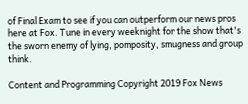of Final Exam to see if you can outperform our news pros here at Fox. Tune in every weeknight for the show that's the sworn enemy of lying, pomposity, smugness and group think.

Content and Programming Copyright 2019 Fox News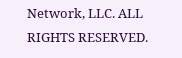Network, LLC. ALL RIGHTS RESERVED.